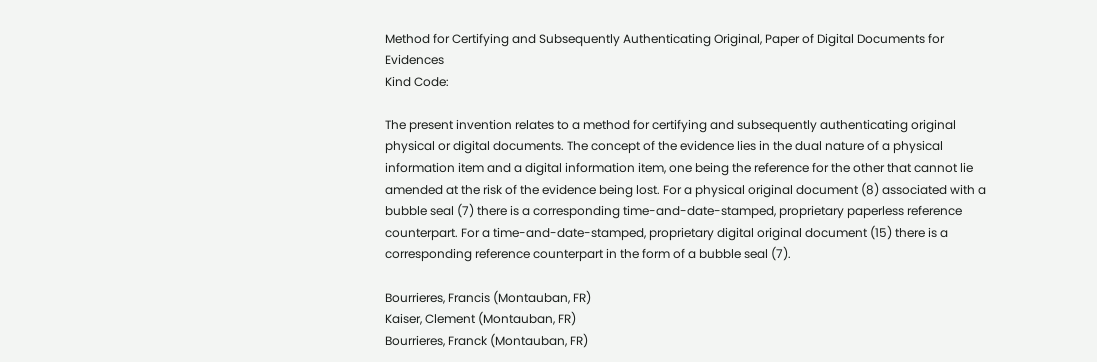Method for Certifying and Subsequently Authenticating Original, Paper of Digital Documents for Evidences
Kind Code:

The present invention relates to a method for certifying and subsequently authenticating original physical or digital documents. The concept of the evidence lies in the dual nature of a physical information item and a digital information item, one being the reference for the other that cannot lie amended at the risk of the evidence being lost. For a physical original document (8) associated with a bubble seal (7) there is a corresponding time-and-date-stamped, proprietary paperless reference counterpart. For a time-and-date-stamped, proprietary digital original document (15) there is a corresponding reference counterpart in the form of a bubble seal (7).

Bourrieres, Francis (Montauban, FR)
Kaiser, Clement (Montauban, FR)
Bourrieres, Franck (Montauban, FR)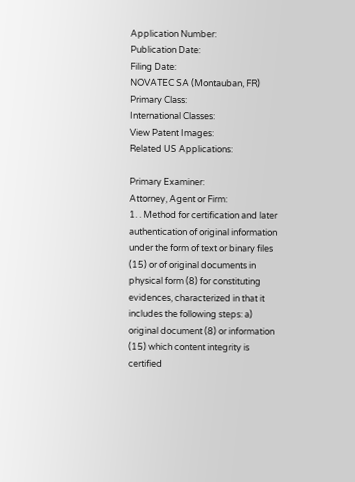Application Number:
Publication Date:
Filing Date:
NOVATEC SA (Montauban, FR)
Primary Class:
International Classes:
View Patent Images:
Related US Applications:

Primary Examiner:
Attorney, Agent or Firm:
1. . Method for certification and later authentication of original information under the form of text or binary files (15) or of original documents in physical form (8) for constituting evidences, characterized in that it includes the following steps: a) original document (8) or information (15) which content integrity is certified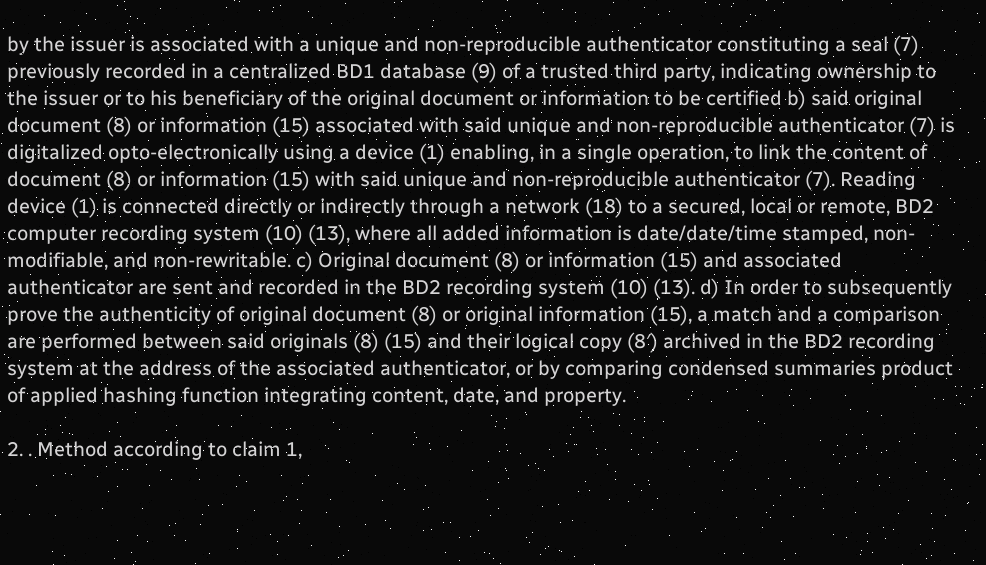by the issuer is associated with a unique and non-reproducible authenticator constituting a seal (7) previously recorded in a centralized BD1 database (9) of a trusted third party, indicating ownership to the issuer or to his beneficiary of the original document or information to be certified b) said original document (8) or information (15) associated with said unique and non-reproducible authenticator (7) is digitalized opto-electronically using a device (1) enabling, in a single operation, to link the content of document (8) or information (15) with said unique and non-reproducible authenticator (7). Reading device (1) is connected directly or indirectly through a network (18) to a secured, local or remote, BD2 computer recording system (10) (13), where all added information is date/date/time stamped, non-modifiable, and non-rewritable. c) Original document (8) or information (15) and associated authenticator are sent and recorded in the BD2 recording system (10) (13). d) In order to subsequently prove the authenticity of original document (8) or original information (15), a match and a comparison are performed between said originals (8) (15) and their logical copy (8′) archived in the BD2 recording system at the address of the associated authenticator, or by comparing condensed summaries product of applied hashing function integrating content, date, and property.

2. . Method according to claim 1,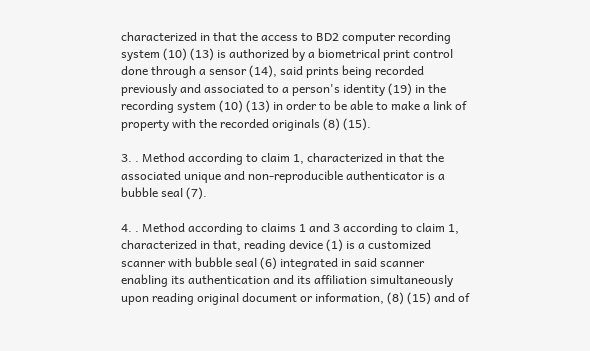characterized in that the access to BD2 computer recording system (10) (13) is authorized by a biometrical print control done through a sensor (14), said prints being recorded previously and associated to a person's identity (19) in the recording system (10) (13) in order to be able to make a link of property with the recorded originals (8) (15).

3. . Method according to claim 1, characterized in that the associated unique and non-reproducible authenticator is a bubble seal (7).

4. . Method according to claims 1 and 3 according to claim 1, characterized in that, reading device (1) is a customized scanner with bubble seal (6) integrated in said scanner enabling its authentication and its affiliation simultaneously upon reading original document or information, (8) (15) and of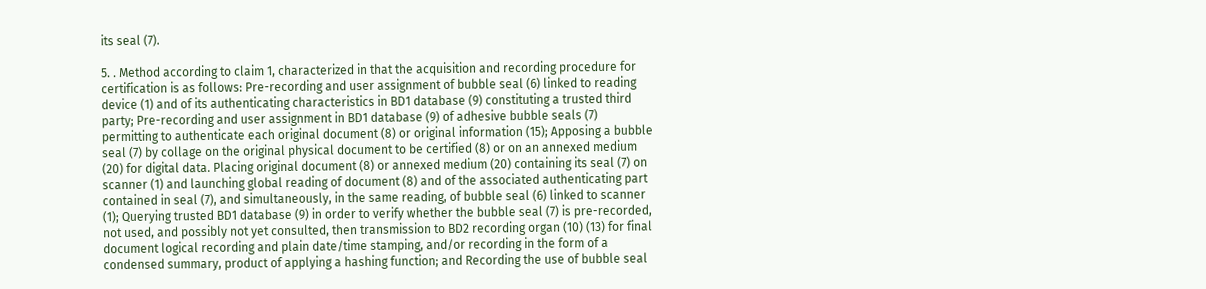its seal (7).

5. . Method according to claim 1, characterized in that the acquisition and recording procedure for certification is as follows: Pre-recording and user assignment of bubble seal (6) linked to reading device (1) and of its authenticating characteristics in BD1 database (9) constituting a trusted third party; Pre-recording and user assignment in BD1 database (9) of adhesive bubble seals (7) permitting to authenticate each original document (8) or original information (15); Apposing a bubble seal (7) by collage on the original physical document to be certified (8) or on an annexed medium (20) for digital data. Placing original document (8) or annexed medium (20) containing its seal (7) on scanner (1) and launching global reading of document (8) and of the associated authenticating part contained in seal (7), and simultaneously, in the same reading, of bubble seal (6) linked to scanner (1); Querying trusted BD1 database (9) in order to verify whether the bubble seal (7) is pre-recorded, not used, and possibly not yet consulted, then transmission to BD2 recording organ (10) (13) for final document logical recording and plain date/time stamping, and/or recording in the form of a condensed summary, product of applying a hashing function; and Recording the use of bubble seal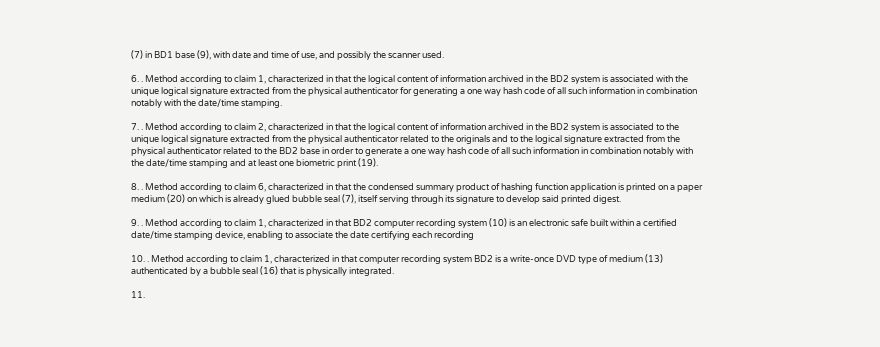(7) in BD1 base (9), with date and time of use, and possibly the scanner used.

6. . Method according to claim 1, characterized in that the logical content of information archived in the BD2 system is associated with the unique logical signature extracted from the physical authenticator for generating a one way hash code of all such information in combination notably with the date/time stamping.

7. . Method according to claim 2, characterized in that the logical content of information archived in the BD2 system is associated to the unique logical signature extracted from the physical authenticator related to the originals and to the logical signature extracted from the physical authenticator related to the BD2 base in order to generate a one way hash code of all such information in combination notably with the date/time stamping and at least one biometric print (19).

8. . Method according to claim 6, characterized in that the condensed summary product of hashing function application is printed on a paper medium (20) on which is already glued bubble seal (7), itself serving through its signature to develop said printed digest.

9. . Method according to claim 1, characterized in that BD2 computer recording system (10) is an electronic safe built within a certified date/time stamping device, enabling to associate the date certifying each recording

10. . Method according to claim 1, characterized in that computer recording system BD2 is a write-once DVD type of medium (13) authenticated by a bubble seal (16) that is physically integrated.

11.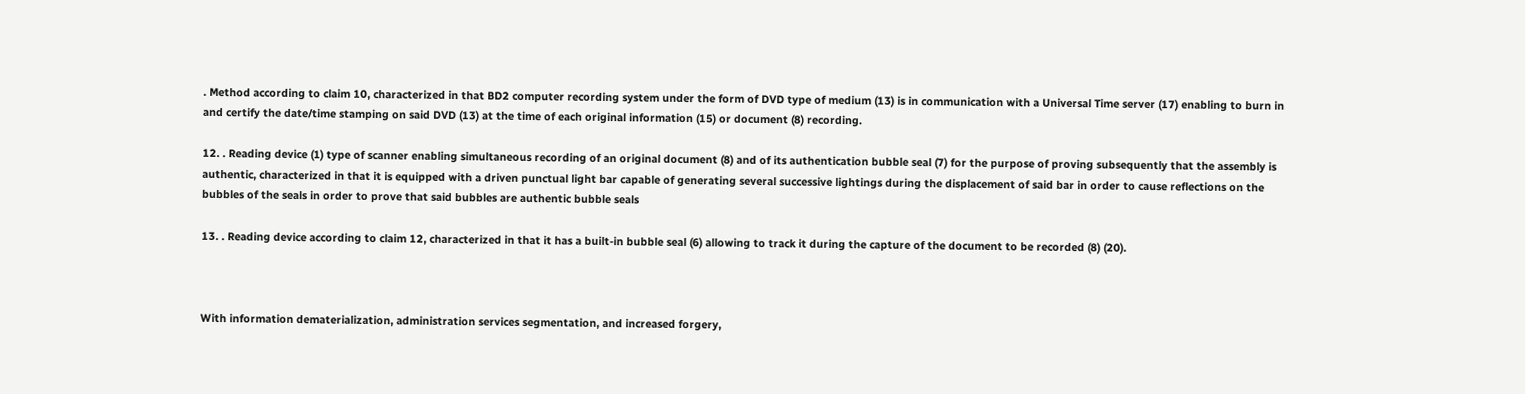. Method according to claim 10, characterized in that BD2 computer recording system under the form of DVD type of medium (13) is in communication with a Universal Time server (17) enabling to burn in and certify the date/time stamping on said DVD (13) at the time of each original information (15) or document (8) recording.

12. . Reading device (1) type of scanner enabling simultaneous recording of an original document (8) and of its authentication bubble seal (7) for the purpose of proving subsequently that the assembly is authentic, characterized in that it is equipped with a driven punctual light bar capable of generating several successive lightings during the displacement of said bar in order to cause reflections on the bubbles of the seals in order to prove that said bubbles are authentic bubble seals

13. . Reading device according to claim 12, characterized in that it has a built-in bubble seal (6) allowing to track it during the capture of the document to be recorded (8) (20).



With information dematerialization, administration services segmentation, and increased forgery,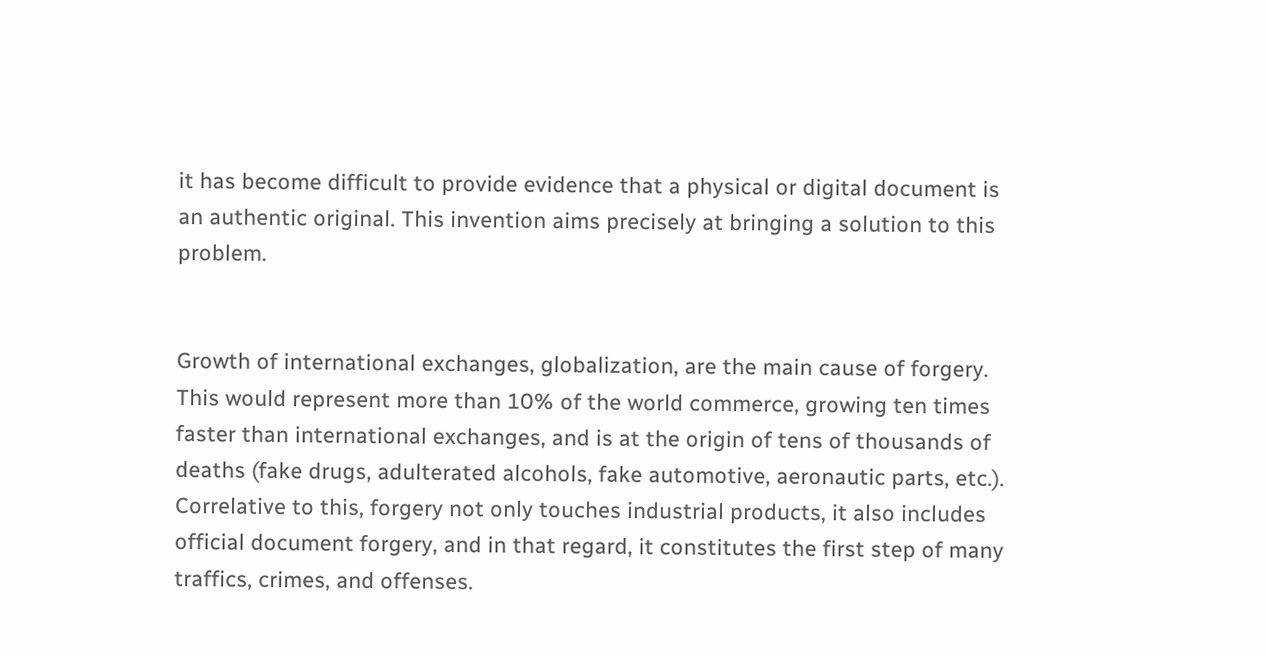it has become difficult to provide evidence that a physical or digital document is an authentic original. This invention aims precisely at bringing a solution to this problem.


Growth of international exchanges, globalization, are the main cause of forgery. This would represent more than 10% of the world commerce, growing ten times faster than international exchanges, and is at the origin of tens of thousands of deaths (fake drugs, adulterated alcohols, fake automotive, aeronautic parts, etc.). Correlative to this, forgery not only touches industrial products, it also includes official document forgery, and in that regard, it constitutes the first step of many traffics, crimes, and offenses.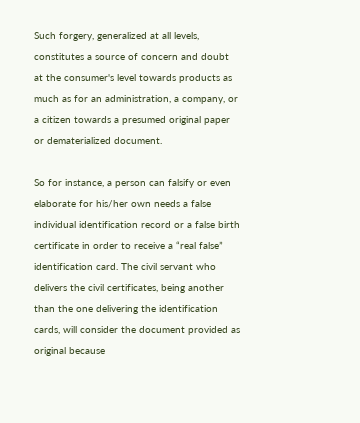Such forgery, generalized at all levels, constitutes a source of concern and doubt at the consumer's level towards products as much as for an administration, a company, or a citizen towards a presumed original paper or dematerialized document.

So for instance, a person can falsify or even elaborate for his/her own needs a false individual identification record or a false birth certificate in order to receive a “real false” identification card. The civil servant who delivers the civil certificates, being another than the one delivering the identification cards, will consider the document provided as original because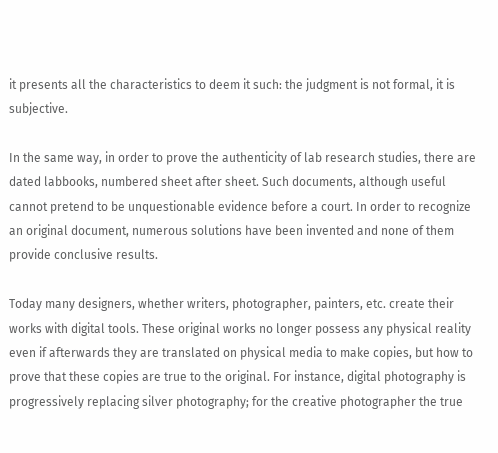it presents all the characteristics to deem it such: the judgment is not formal, it is subjective.

In the same way, in order to prove the authenticity of lab research studies, there are dated labbooks, numbered sheet after sheet. Such documents, although useful cannot pretend to be unquestionable evidence before a court. In order to recognize an original document, numerous solutions have been invented and none of them provide conclusive results.

Today many designers, whether writers, photographer, painters, etc. create their works with digital tools. These original works no longer possess any physical reality even if afterwards they are translated on physical media to make copies, but how to prove that these copies are true to the original. For instance, digital photography is progressively replacing silver photography; for the creative photographer the true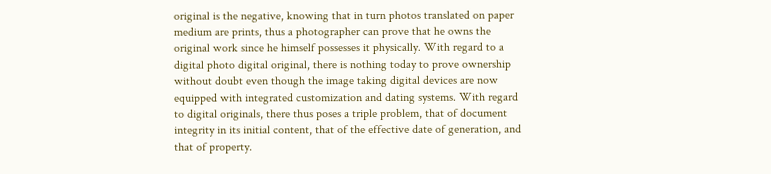original is the negative, knowing that in turn photos translated on paper medium are prints, thus a photographer can prove that he owns the original work since he himself possesses it physically. With regard to a digital photo digital original, there is nothing today to prove ownership without doubt even though the image taking digital devices are now equipped with integrated customization and dating systems. With regard to digital originals, there thus poses a triple problem, that of document integrity in its initial content, that of the effective date of generation, and that of property.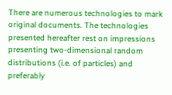There are numerous technologies to mark original documents. The technologies presented hereafter rest on impressions presenting two-dimensional random distributions (i.e. of particles) and preferably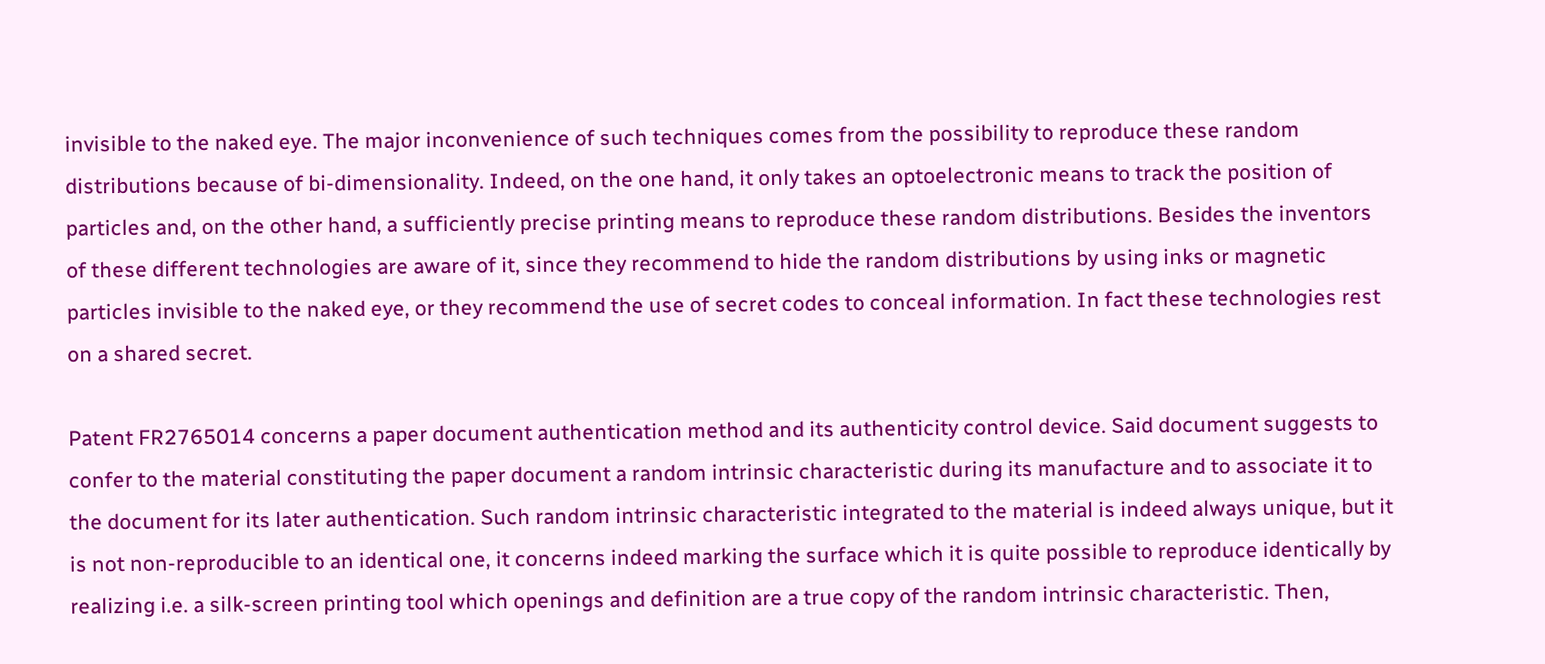invisible to the naked eye. The major inconvenience of such techniques comes from the possibility to reproduce these random distributions because of bi-dimensionality. Indeed, on the one hand, it only takes an optoelectronic means to track the position of particles and, on the other hand, a sufficiently precise printing means to reproduce these random distributions. Besides the inventors of these different technologies are aware of it, since they recommend to hide the random distributions by using inks or magnetic particles invisible to the naked eye, or they recommend the use of secret codes to conceal information. In fact these technologies rest on a shared secret.

Patent FR2765014 concerns a paper document authentication method and its authenticity control device. Said document suggests to confer to the material constituting the paper document a random intrinsic characteristic during its manufacture and to associate it to the document for its later authentication. Such random intrinsic characteristic integrated to the material is indeed always unique, but it is not non-reproducible to an identical one, it concerns indeed marking the surface which it is quite possible to reproduce identically by realizing i.e. a silk-screen printing tool which openings and definition are a true copy of the random intrinsic characteristic. Then,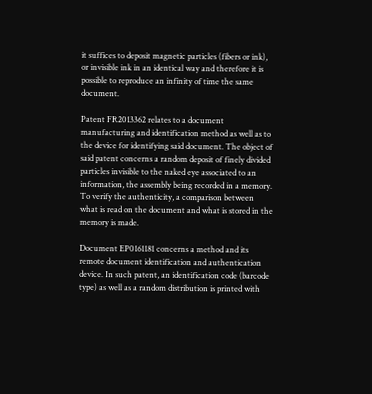it suffices to deposit magnetic particles (fibers or ink), or invisible ink in an identical way and therefore it is possible to reproduce an infinity of time the same document.

Patent FR2013362 relates to a document manufacturing and identification method as well as to the device for identifying said document. The object of said patent concerns a random deposit of finely divided particles invisible to the naked eye associated to an information, the assembly being recorded in a memory. To verify the authenticity, a comparison between what is read on the document and what is stored in the memory is made.

Document EP0161181 concerns a method and its remote document identification and authentication device. In such patent, an identification code (barcode type) as well as a random distribution is printed with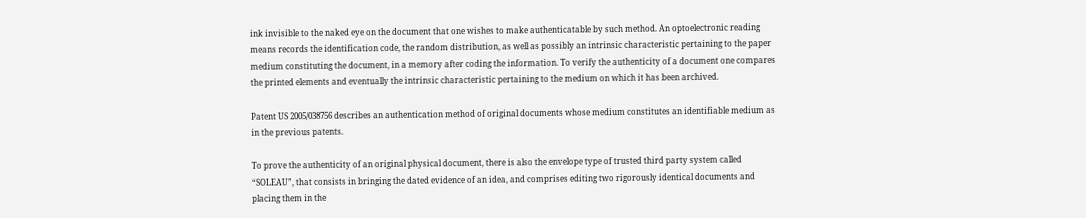ink invisible to the naked eye on the document that one wishes to make authenticatable by such method. An optoelectronic reading means records the identification code, the random distribution, as well as possibly an intrinsic characteristic pertaining to the paper medium constituting the document, in a memory after coding the information. To verify the authenticity of a document one compares the printed elements and eventually the intrinsic characteristic pertaining to the medium on which it has been archived.

Patent US 2005/038756 describes an authentication method of original documents whose medium constitutes an identifiable medium as in the previous patents.

To prove the authenticity of an original physical document, there is also the envelope type of trusted third party system called “SOLEAU”, that consists in bringing the dated evidence of an idea, and comprises editing two rigorously identical documents and placing them in the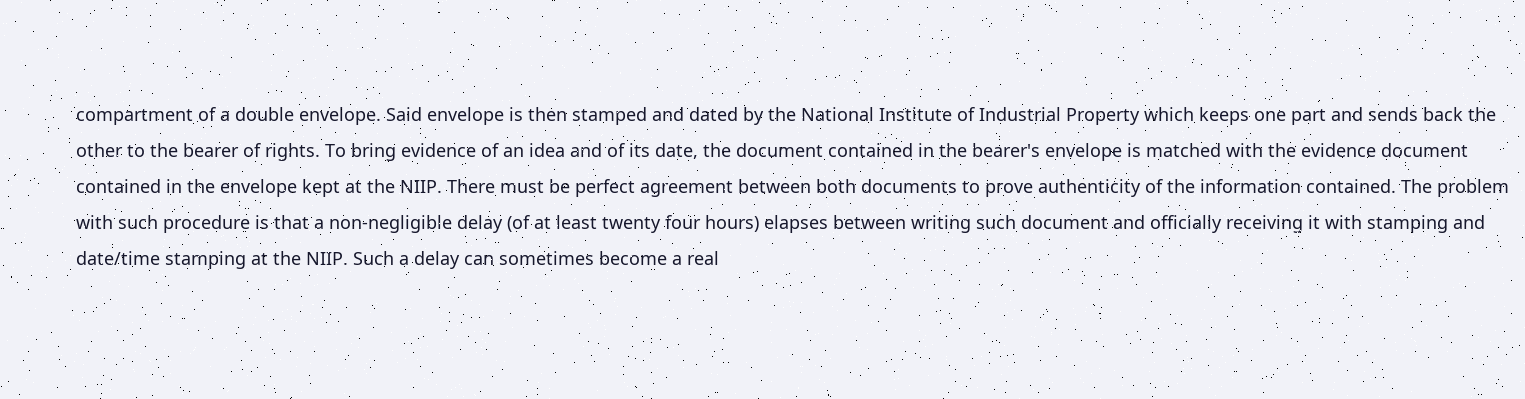compartment of a double envelope. Said envelope is then stamped and dated by the National Institute of Industrial Property which keeps one part and sends back the other to the bearer of rights. To bring evidence of an idea and of its date, the document contained in the bearer's envelope is matched with the evidence document contained in the envelope kept at the NIIP. There must be perfect agreement between both documents to prove authenticity of the information contained. The problem with such procedure is that a non-negligible delay (of at least twenty four hours) elapses between writing such document and officially receiving it with stamping and date/time stamping at the NIIP. Such a delay can sometimes become a real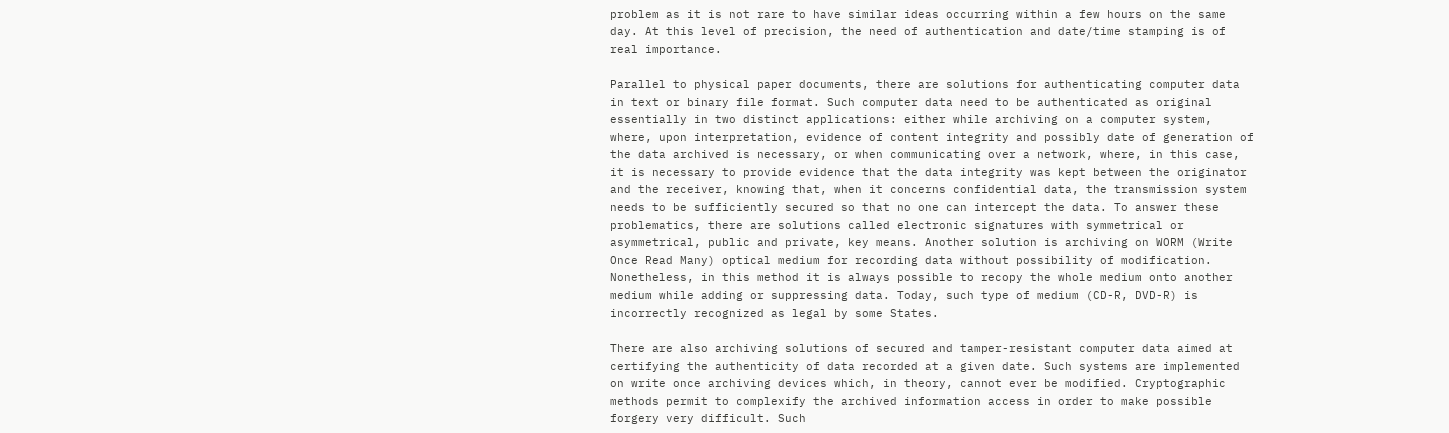problem as it is not rare to have similar ideas occurring within a few hours on the same day. At this level of precision, the need of authentication and date/time stamping is of real importance.

Parallel to physical paper documents, there are solutions for authenticating computer data in text or binary file format. Such computer data need to be authenticated as original essentially in two distinct applications: either while archiving on a computer system, where, upon interpretation, evidence of content integrity and possibly date of generation of the data archived is necessary, or when communicating over a network, where, in this case, it is necessary to provide evidence that the data integrity was kept between the originator and the receiver, knowing that, when it concerns confidential data, the transmission system needs to be sufficiently secured so that no one can intercept the data. To answer these problematics, there are solutions called electronic signatures with symmetrical or asymmetrical, public and private, key means. Another solution is archiving on WORM (Write Once Read Many) optical medium for recording data without possibility of modification. Nonetheless, in this method it is always possible to recopy the whole medium onto another medium while adding or suppressing data. Today, such type of medium (CD-R, DVD-R) is incorrectly recognized as legal by some States.

There are also archiving solutions of secured and tamper-resistant computer data aimed at certifying the authenticity of data recorded at a given date. Such systems are implemented on write once archiving devices which, in theory, cannot ever be modified. Cryptographic methods permit to complexify the archived information access in order to make possible forgery very difficult. Such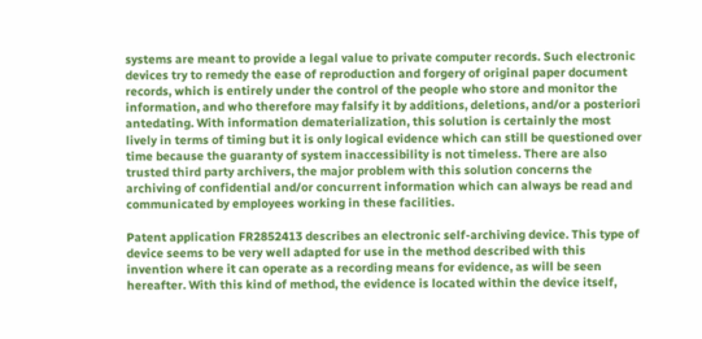systems are meant to provide a legal value to private computer records. Such electronic devices try to remedy the ease of reproduction and forgery of original paper document records, which is entirely under the control of the people who store and monitor the information, and who therefore may falsify it by additions, deletions, and/or a posteriori antedating. With information dematerialization, this solution is certainly the most lively in terms of timing but it is only logical evidence which can still be questioned over time because the guaranty of system inaccessibility is not timeless. There are also trusted third party archivers, the major problem with this solution concerns the archiving of confidential and/or concurrent information which can always be read and communicated by employees working in these facilities.

Patent application FR2852413 describes an electronic self-archiving device. This type of device seems to be very well adapted for use in the method described with this invention where it can operate as a recording means for evidence, as will be seen hereafter. With this kind of method, the evidence is located within the device itself,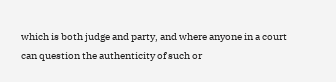which is both judge and party, and where anyone in a court can question the authenticity of such or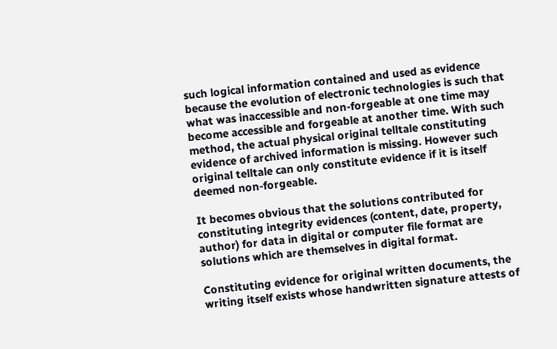such logical information contained and used as evidence because the evolution of electronic technologies is such that what was inaccessible and non-forgeable at one time may become accessible and forgeable at another time. With such method, the actual physical original telltale constituting evidence of archived information is missing. However such original telltale can only constitute evidence if it is itself deemed non-forgeable.

It becomes obvious that the solutions contributed for constituting integrity evidences (content, date, property, author) for data in digital or computer file format are solutions which are themselves in digital format.

Constituting evidence for original written documents, the writing itself exists whose handwritten signature attests of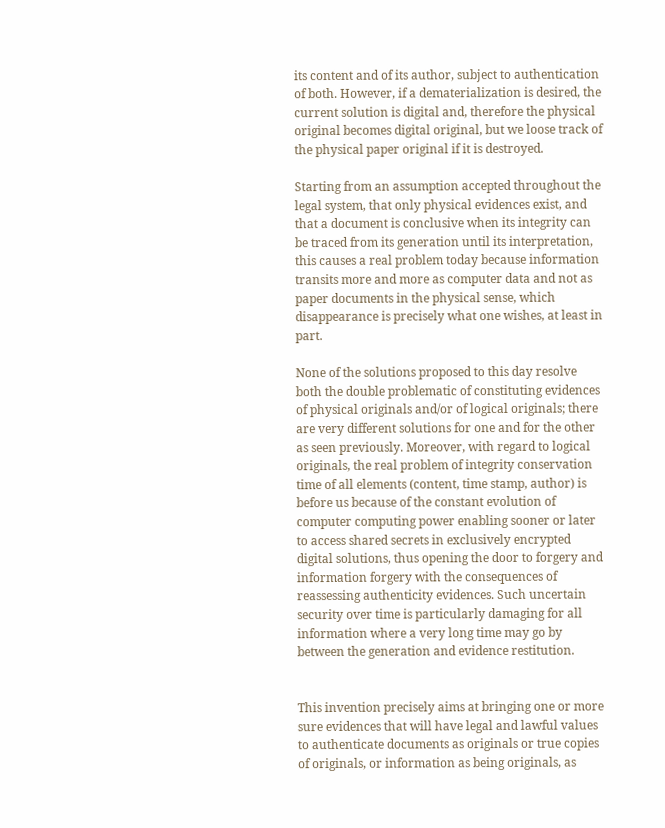its content and of its author, subject to authentication of both. However, if a dematerialization is desired, the current solution is digital and, therefore the physical original becomes digital original, but we loose track of the physical paper original if it is destroyed.

Starting from an assumption accepted throughout the legal system, that only physical evidences exist, and that a document is conclusive when its integrity can be traced from its generation until its interpretation, this causes a real problem today because information transits more and more as computer data and not as paper documents in the physical sense, which disappearance is precisely what one wishes, at least in part.

None of the solutions proposed to this day resolve both the double problematic of constituting evidences of physical originals and/or of logical originals; there are very different solutions for one and for the other as seen previously. Moreover, with regard to logical originals, the real problem of integrity conservation time of all elements (content, time stamp, author) is before us because of the constant evolution of computer computing power enabling sooner or later to access shared secrets in exclusively encrypted digital solutions, thus opening the door to forgery and information forgery with the consequences of reassessing authenticity evidences. Such uncertain security over time is particularly damaging for all information where a very long time may go by between the generation and evidence restitution.


This invention precisely aims at bringing one or more sure evidences that will have legal and lawful values to authenticate documents as originals or true copies of originals, or information as being originals, as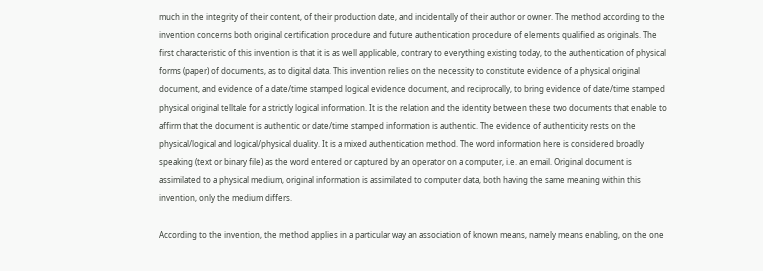much in the integrity of their content, of their production date, and incidentally of their author or owner. The method according to the invention concerns both original certification procedure and future authentication procedure of elements qualified as originals. The first characteristic of this invention is that it is as well applicable, contrary to everything existing today, to the authentication of physical forms (paper) of documents, as to digital data. This invention relies on the necessity to constitute evidence of a physical original document, and evidence of a date/time stamped logical evidence document, and reciprocally, to bring evidence of date/time stamped physical original telltale for a strictly logical information. It is the relation and the identity between these two documents that enable to affirm that the document is authentic or date/time stamped information is authentic. The evidence of authenticity rests on the physical/logical and logical/physical duality. It is a mixed authentication method. The word information here is considered broadly speaking (text or binary file) as the word entered or captured by an operator on a computer, i.e. an email. Original document is assimilated to a physical medium, original information is assimilated to computer data, both having the same meaning within this invention, only the medium differs.

According to the invention, the method applies in a particular way an association of known means, namely means enabling, on the one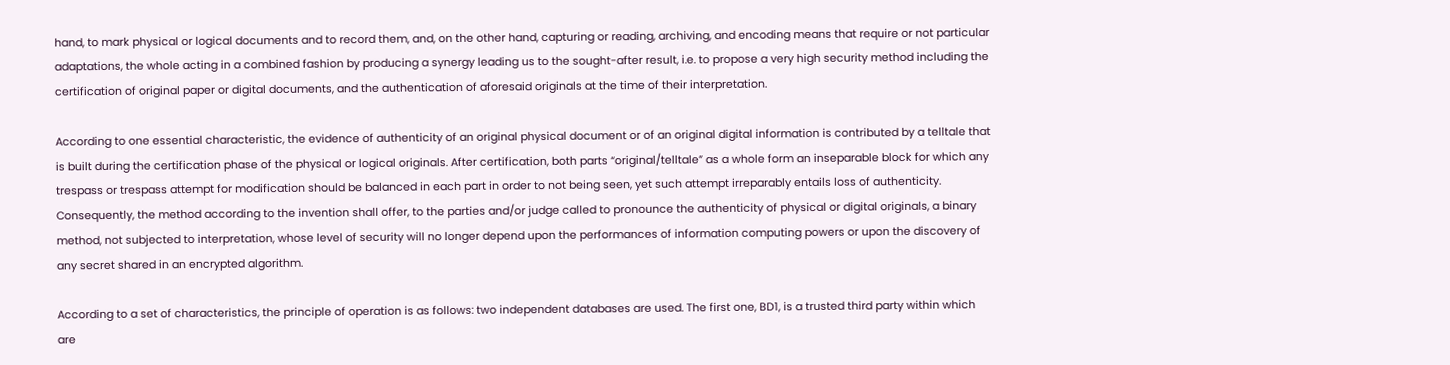hand, to mark physical or logical documents and to record them, and, on the other hand, capturing or reading, archiving, and encoding means that require or not particular adaptations, the whole acting in a combined fashion by producing a synergy leading us to the sought-after result, i.e. to propose a very high security method including the certification of original paper or digital documents, and the authentication of aforesaid originals at the time of their interpretation.

According to one essential characteristic, the evidence of authenticity of an original physical document or of an original digital information is contributed by a telltale that is built during the certification phase of the physical or logical originals. After certification, both parts “original/telltale” as a whole form an inseparable block for which any trespass or trespass attempt for modification should be balanced in each part in order to not being seen, yet such attempt irreparably entails loss of authenticity. Consequently, the method according to the invention shall offer, to the parties and/or judge called to pronounce the authenticity of physical or digital originals, a binary method, not subjected to interpretation, whose level of security will no longer depend upon the performances of information computing powers or upon the discovery of any secret shared in an encrypted algorithm.

According to a set of characteristics, the principle of operation is as follows: two independent databases are used. The first one, BD1, is a trusted third party within which are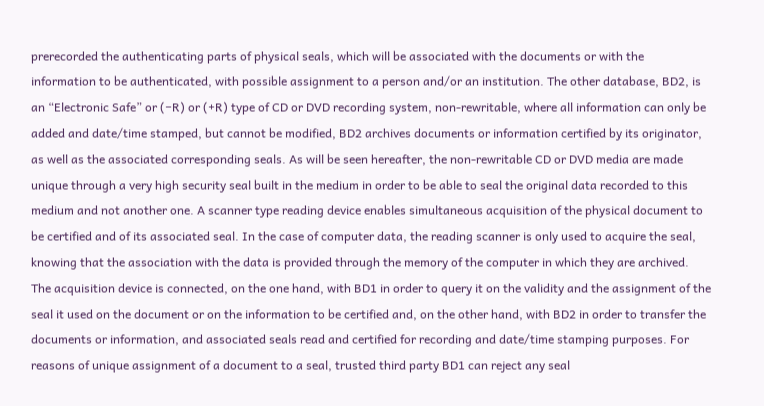prerecorded the authenticating parts of physical seals, which will be associated with the documents or with the information to be authenticated, with possible assignment to a person and/or an institution. The other database, BD2, is an “Electronic Safe” or (−R) or (+R) type of CD or DVD recording system, non-rewritable, where all information can only be added and date/time stamped, but cannot be modified, BD2 archives documents or information certified by its originator, as well as the associated corresponding seals. As will be seen hereafter, the non-rewritable CD or DVD media are made unique through a very high security seal built in the medium in order to be able to seal the original data recorded to this medium and not another one. A scanner type reading device enables simultaneous acquisition of the physical document to be certified and of its associated seal. In the case of computer data, the reading scanner is only used to acquire the seal, knowing that the association with the data is provided through the memory of the computer in which they are archived. The acquisition device is connected, on the one hand, with BD1 in order to query it on the validity and the assignment of the seal it used on the document or on the information to be certified and, on the other hand, with BD2 in order to transfer the documents or information, and associated seals read and certified for recording and date/time stamping purposes. For reasons of unique assignment of a document to a seal, trusted third party BD1 can reject any seal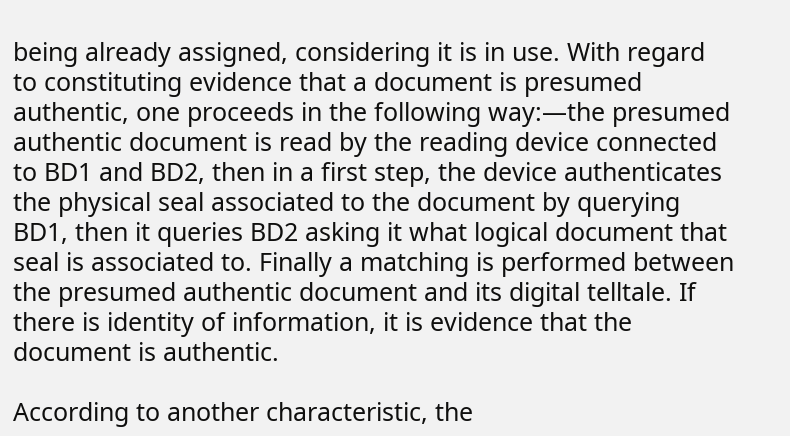being already assigned, considering it is in use. With regard to constituting evidence that a document is presumed authentic, one proceeds in the following way:—the presumed authentic document is read by the reading device connected to BD1 and BD2, then in a first step, the device authenticates the physical seal associated to the document by querying BD1, then it queries BD2 asking it what logical document that seal is associated to. Finally a matching is performed between the presumed authentic document and its digital telltale. If there is identity of information, it is evidence that the document is authentic.

According to another characteristic, the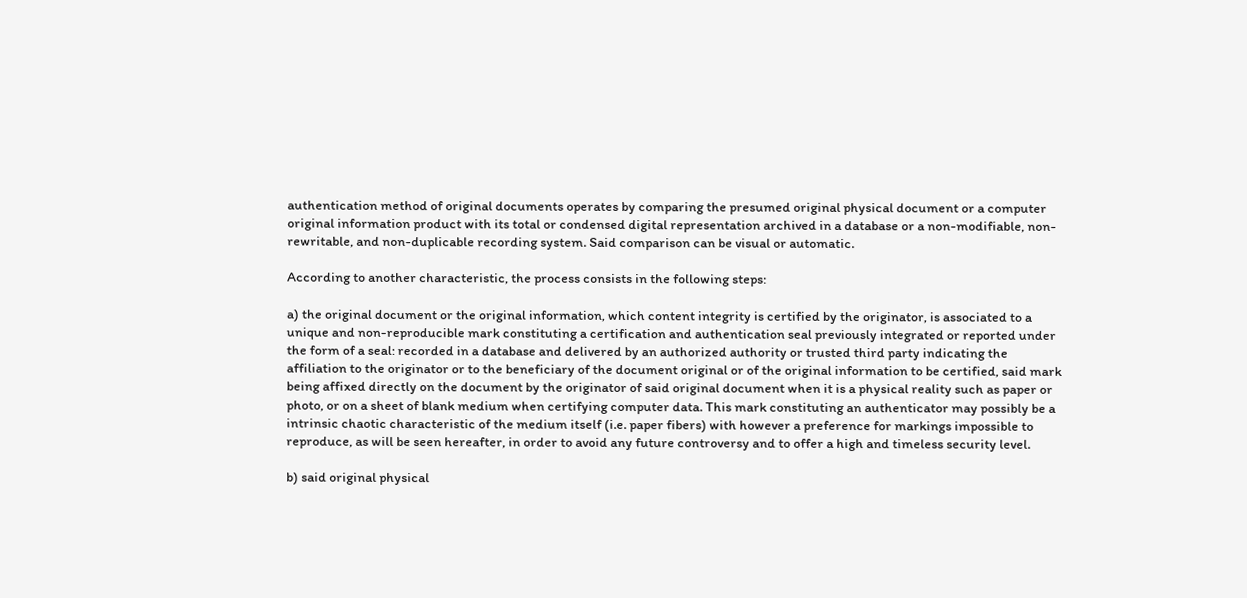authentication method of original documents operates by comparing the presumed original physical document or a computer original information product with its total or condensed digital representation archived in a database or a non-modifiable, non-rewritable, and non-duplicable recording system. Said comparison can be visual or automatic.

According to another characteristic, the process consists in the following steps:

a) the original document or the original information, which content integrity is certified by the originator, is associated to a unique and non-reproducible mark constituting a certification and authentication seal previously integrated or reported under the form of a seal: recorded in a database and delivered by an authorized authority or trusted third party indicating the affiliation to the originator or to the beneficiary of the document original or of the original information to be certified, said mark being affixed directly on the document by the originator of said original document when it is a physical reality such as paper or photo, or on a sheet of blank medium when certifying computer data. This mark constituting an authenticator may possibly be a intrinsic chaotic characteristic of the medium itself (i.e. paper fibers) with however a preference for markings impossible to reproduce, as will be seen hereafter, in order to avoid any future controversy and to offer a high and timeless security level.

b) said original physical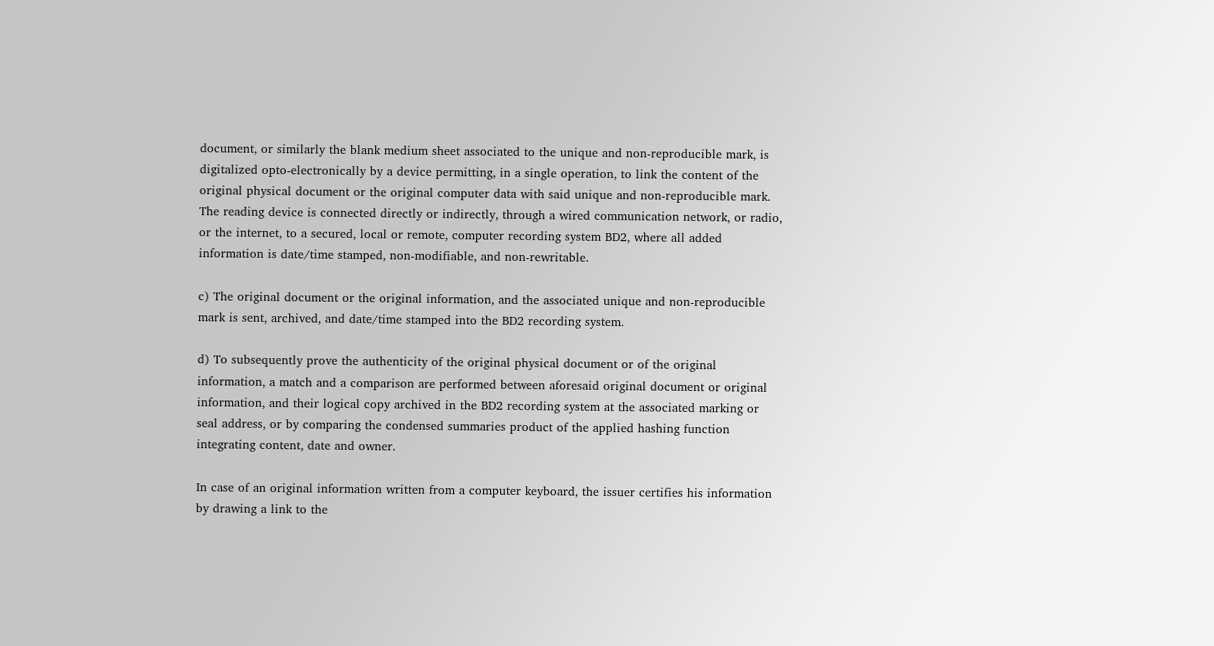document, or similarly the blank medium sheet associated to the unique and non-reproducible mark, is digitalized opto-electronically by a device permitting, in a single operation, to link the content of the original physical document or the original computer data with said unique and non-reproducible mark. The reading device is connected directly or indirectly, through a wired communication network, or radio, or the internet, to a secured, local or remote, computer recording system BD2, where all added information is date/time stamped, non-modifiable, and non-rewritable.

c) The original document or the original information, and the associated unique and non-reproducible mark is sent, archived, and date/time stamped into the BD2 recording system.

d) To subsequently prove the authenticity of the original physical document or of the original information, a match and a comparison are performed between aforesaid original document or original information, and their logical copy archived in the BD2 recording system at the associated marking or seal address, or by comparing the condensed summaries product of the applied hashing function integrating content, date and owner.

In case of an original information written from a computer keyboard, the issuer certifies his information by drawing a link to the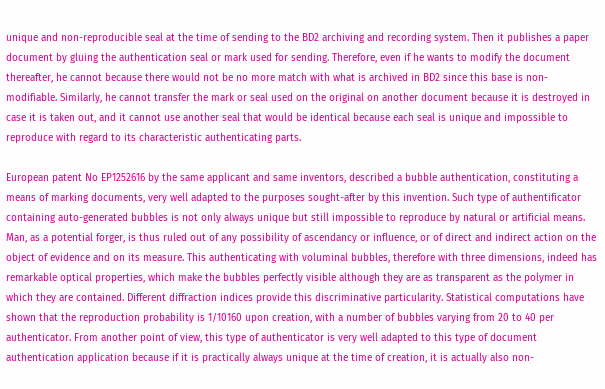unique and non-reproducible seal at the time of sending to the BD2 archiving and recording system. Then it publishes a paper document by gluing the authentication seal or mark used for sending. Therefore, even if he wants to modify the document thereafter, he cannot because there would not be no more match with what is archived in BD2 since this base is non-modifiable. Similarly, he cannot transfer the mark or seal used on the original on another document because it is destroyed in case it is taken out, and it cannot use another seal that would be identical because each seal is unique and impossible to reproduce with regard to its characteristic authenticating parts.

European patent No EP1252616 by the same applicant and same inventors, described a bubble authentication, constituting a means of marking documents, very well adapted to the purposes sought-after by this invention. Such type of authentificator containing auto-generated bubbles is not only always unique but still impossible to reproduce by natural or artificial means. Man, as a potential forger, is thus ruled out of any possibility of ascendancy or influence, or of direct and indirect action on the object of evidence and on its measure. This authenticating with voluminal bubbles, therefore with three dimensions, indeed has remarkable optical properties, which make the bubbles perfectly visible although they are as transparent as the polymer in which they are contained. Different diffraction indices provide this discriminative particularity. Statistical computations have shown that the reproduction probability is 1/10160 upon creation, with a number of bubbles varying from 20 to 40 per authenticator. From another point of view, this type of authenticator is very well adapted to this type of document authentication application because if it is practically always unique at the time of creation, it is actually also non-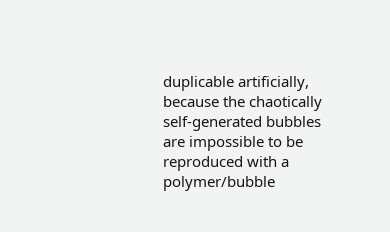duplicable artificially, because the chaotically self-generated bubbles are impossible to be reproduced with a polymer/bubble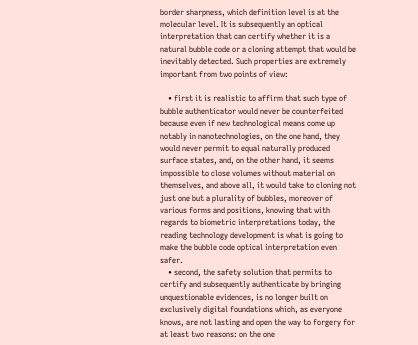border sharpness, which definition level is at the molecular level. It is subsequently an optical interpretation that can certify whether it is a natural bubble code or a cloning attempt that would be inevitably detected. Such properties are extremely important from two points of view:

    • first it is realistic to affirm that such type of bubble authenticator would never be counterfeited because even if new technological means come up notably in nanotechnologies, on the one hand, they would never permit to equal naturally produced surface states, and, on the other hand, it seems impossible to close volumes without material on themselves, and above all, it would take to cloning not just one but a plurality of bubbles, moreover of various forms and positions, knowing that with regards to biometric interpretations today, the reading technology development is what is going to make the bubble code optical interpretation even safer.
    • second, the safety solution that permits to certify and subsequently authenticate by bringing unquestionable evidences, is no longer built on exclusively digital foundations which, as everyone knows, are not lasting and open the way to forgery for at least two reasons: on the one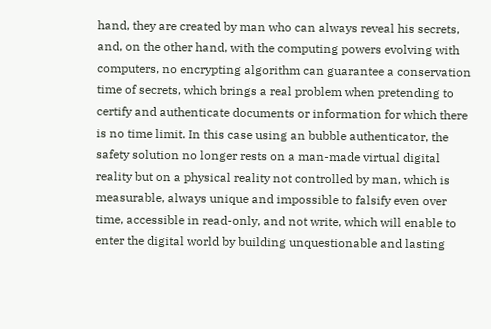hand, they are created by man who can always reveal his secrets, and, on the other hand, with the computing powers evolving with computers, no encrypting algorithm can guarantee a conservation time of secrets, which brings a real problem when pretending to certify and authenticate documents or information for which there is no time limit. In this case using an bubble authenticator, the safety solution no longer rests on a man-made virtual digital reality but on a physical reality not controlled by man, which is measurable, always unique and impossible to falsify even over time, accessible in read-only, and not write, which will enable to enter the digital world by building unquestionable and lasting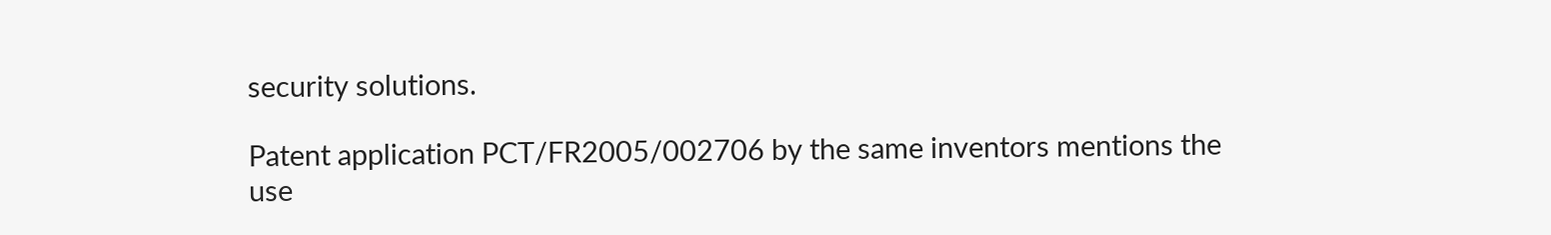security solutions.

Patent application PCT/FR2005/002706 by the same inventors mentions the use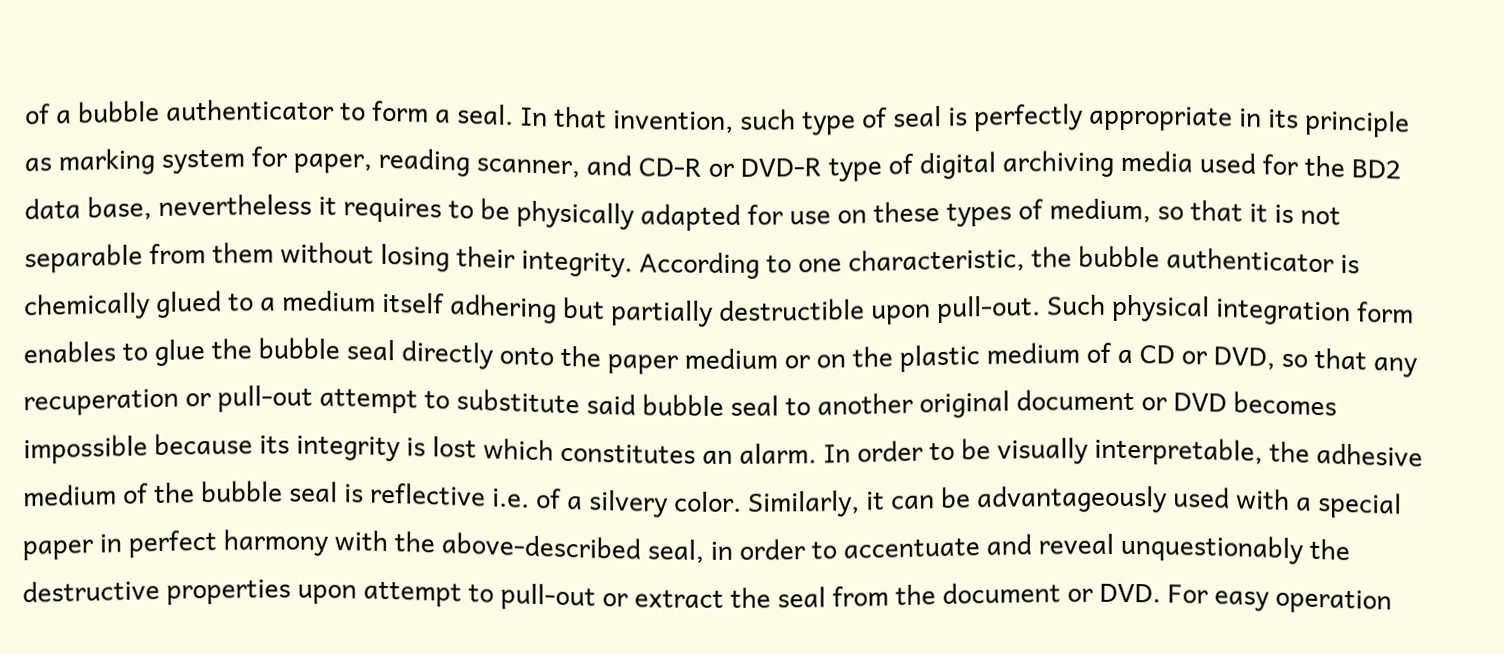of a bubble authenticator to form a seal. In that invention, such type of seal is perfectly appropriate in its principle as marking system for paper, reading scanner, and CD-R or DVD-R type of digital archiving media used for the BD2 data base, nevertheless it requires to be physically adapted for use on these types of medium, so that it is not separable from them without losing their integrity. According to one characteristic, the bubble authenticator is chemically glued to a medium itself adhering but partially destructible upon pull-out. Such physical integration form enables to glue the bubble seal directly onto the paper medium or on the plastic medium of a CD or DVD, so that any recuperation or pull-out attempt to substitute said bubble seal to another original document or DVD becomes impossible because its integrity is lost which constitutes an alarm. In order to be visually interpretable, the adhesive medium of the bubble seal is reflective i.e. of a silvery color. Similarly, it can be advantageously used with a special paper in perfect harmony with the above-described seal, in order to accentuate and reveal unquestionably the destructive properties upon attempt to pull-out or extract the seal from the document or DVD. For easy operation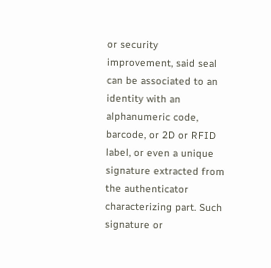or security improvement, said seal can be associated to an identity with an alphanumeric code, barcode, or 2D or RFID label, or even a unique signature extracted from the authenticator characterizing part. Such signature or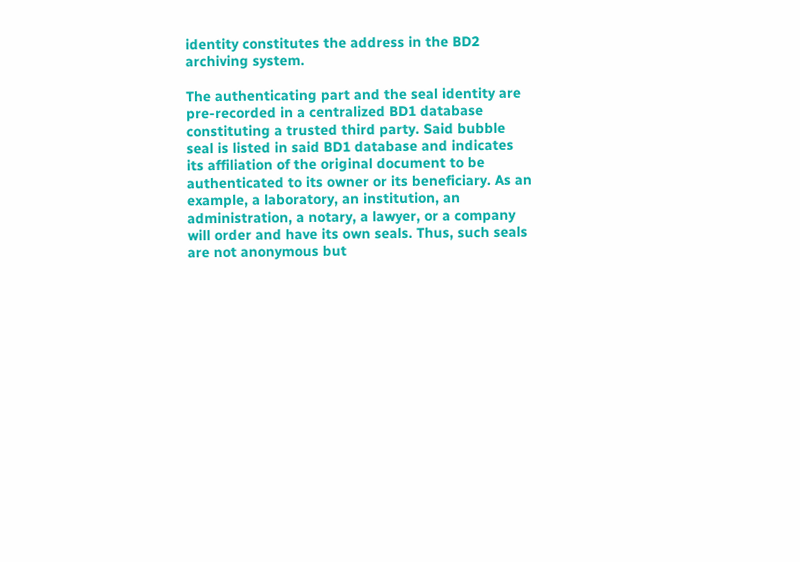identity constitutes the address in the BD2 archiving system.

The authenticating part and the seal identity are pre-recorded in a centralized BD1 database constituting a trusted third party. Said bubble seal is listed in said BD1 database and indicates its affiliation of the original document to be authenticated to its owner or its beneficiary. As an example, a laboratory, an institution, an administration, a notary, a lawyer, or a company will order and have its own seals. Thus, such seals are not anonymous but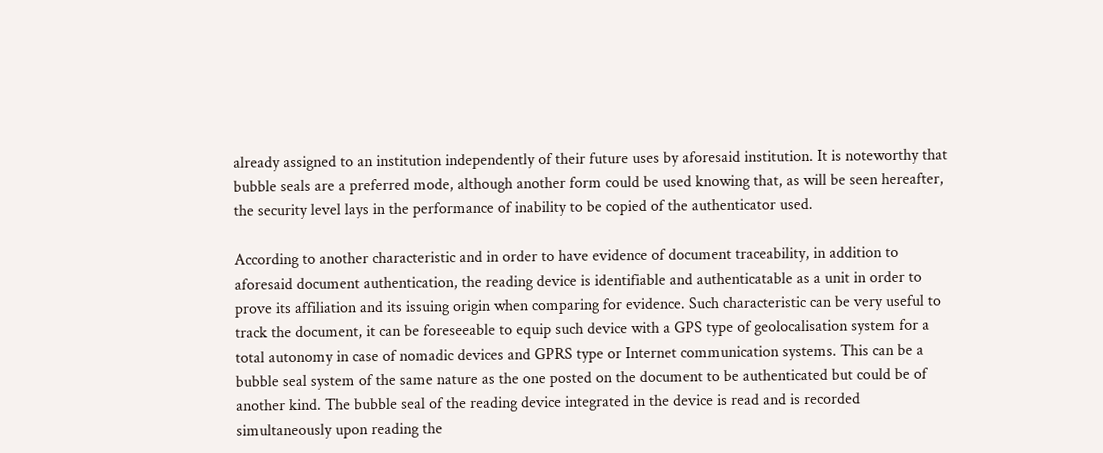already assigned to an institution independently of their future uses by aforesaid institution. It is noteworthy that bubble seals are a preferred mode, although another form could be used knowing that, as will be seen hereafter, the security level lays in the performance of inability to be copied of the authenticator used.

According to another characteristic and in order to have evidence of document traceability, in addition to aforesaid document authentication, the reading device is identifiable and authenticatable as a unit in order to prove its affiliation and its issuing origin when comparing for evidence. Such characteristic can be very useful to track the document, it can be foreseeable to equip such device with a GPS type of geolocalisation system for a total autonomy in case of nomadic devices and GPRS type or Internet communication systems. This can be a bubble seal system of the same nature as the one posted on the document to be authenticated but could be of another kind. The bubble seal of the reading device integrated in the device is read and is recorded simultaneously upon reading the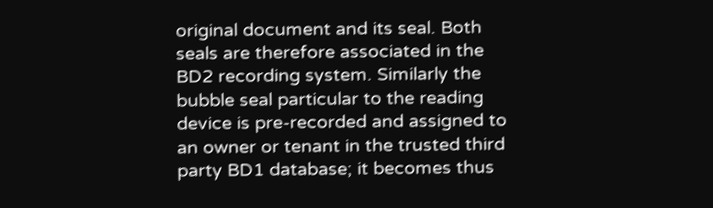original document and its seal. Both seals are therefore associated in the BD2 recording system. Similarly the bubble seal particular to the reading device is pre-recorded and assigned to an owner or tenant in the trusted third party BD1 database; it becomes thus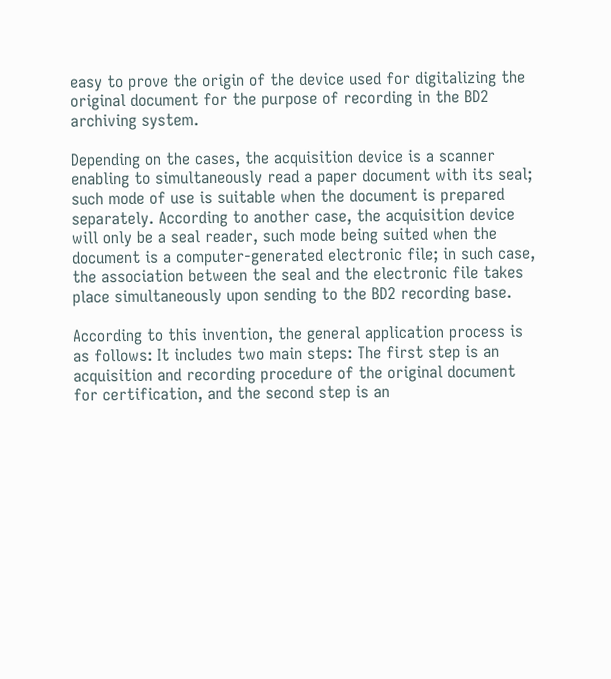easy to prove the origin of the device used for digitalizing the original document for the purpose of recording in the BD2 archiving system.

Depending on the cases, the acquisition device is a scanner enabling to simultaneously read a paper document with its seal; such mode of use is suitable when the document is prepared separately. According to another case, the acquisition device will only be a seal reader, such mode being suited when the document is a computer-generated electronic file; in such case, the association between the seal and the electronic file takes place simultaneously upon sending to the BD2 recording base.

According to this invention, the general application process is as follows: It includes two main steps: The first step is an acquisition and recording procedure of the original document for certification, and the second step is an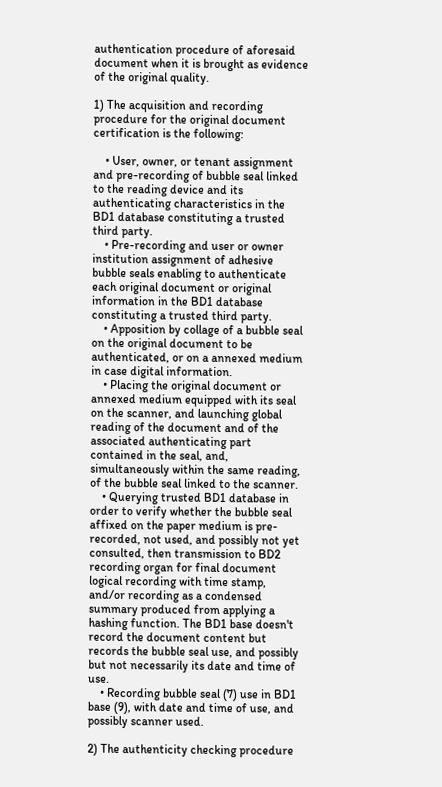authentication procedure of aforesaid document when it is brought as evidence of the original quality.

1) The acquisition and recording procedure for the original document certification is the following:

    • User, owner, or tenant assignment and pre-recording of bubble seal linked to the reading device and its authenticating characteristics in the BD1 database constituting a trusted third party.
    • Pre-recording and user or owner institution assignment of adhesive bubble seals enabling to authenticate each original document or original information in the BD1 database constituting a trusted third party.
    • Apposition by collage of a bubble seal on the original document to be authenticated, or on a annexed medium in case digital information.
    • Placing the original document or annexed medium equipped with its seal on the scanner, and launching global reading of the document and of the associated authenticating part contained in the seal, and, simultaneously within the same reading, of the bubble seal linked to the scanner.
    • Querying trusted BD1 database in order to verify whether the bubble seal affixed on the paper medium is pre-recorded, not used, and possibly not yet consulted, then transmission to BD2 recording organ for final document logical recording with time stamp, and/or recording as a condensed summary produced from applying a hashing function. The BD1 base doesn't record the document content but records the bubble seal use, and possibly but not necessarily its date and time of use.
    • Recording bubble seal (7) use in BD1 base (9), with date and time of use, and possibly scanner used.

2) The authenticity checking procedure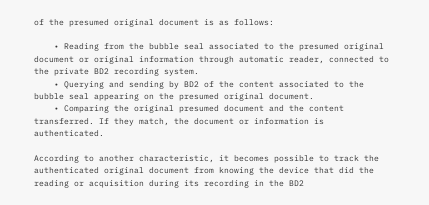of the presumed original document is as follows:

    • Reading from the bubble seal associated to the presumed original document or original information through automatic reader, connected to the private BD2 recording system.
    • Querying and sending by BD2 of the content associated to the bubble seal appearing on the presumed original document.
    • Comparing the original presumed document and the content transferred. If they match, the document or information is authenticated.

According to another characteristic, it becomes possible to track the authenticated original document from knowing the device that did the reading or acquisition during its recording in the BD2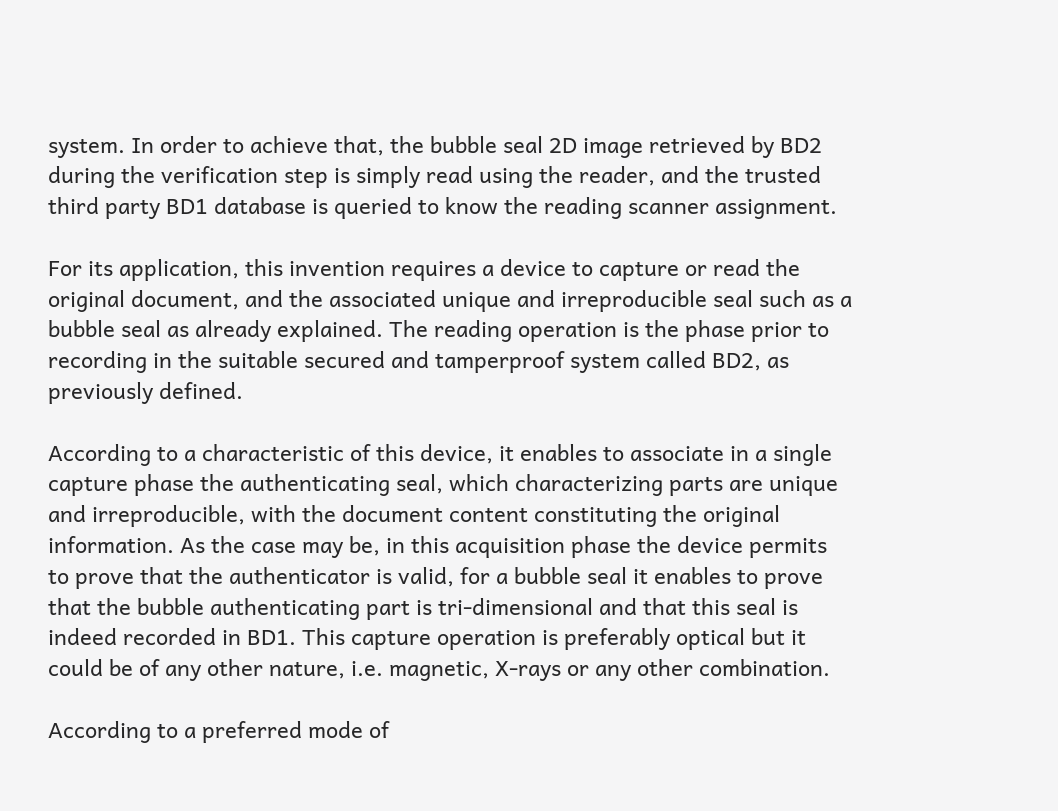system. In order to achieve that, the bubble seal 2D image retrieved by BD2 during the verification step is simply read using the reader, and the trusted third party BD1 database is queried to know the reading scanner assignment.

For its application, this invention requires a device to capture or read the original document, and the associated unique and irreproducible seal such as a bubble seal as already explained. The reading operation is the phase prior to recording in the suitable secured and tamperproof system called BD2, as previously defined.

According to a characteristic of this device, it enables to associate in a single capture phase the authenticating seal, which characterizing parts are unique and irreproducible, with the document content constituting the original information. As the case may be, in this acquisition phase the device permits to prove that the authenticator is valid, for a bubble seal it enables to prove that the bubble authenticating part is tri-dimensional and that this seal is indeed recorded in BD1. This capture operation is preferably optical but it could be of any other nature, i.e. magnetic, X-rays or any other combination.

According to a preferred mode of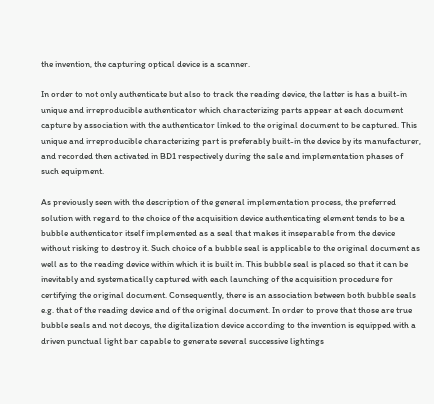the invention, the capturing optical device is a scanner.

In order to not only authenticate but also to track the reading device, the latter is has a built-in unique and irreproducible authenticator which characterizing parts appear at each document capture by association with the authenticator linked to the original document to be captured. This unique and irreproducible characterizing part is preferably built-in the device by its manufacturer, and recorded then activated in BD1 respectively during the sale and implementation phases of such equipment.

As previously seen with the description of the general implementation process, the preferred solution with regard to the choice of the acquisition device authenticating element tends to be a bubble authenticator itself implemented as a seal that makes it inseparable from the device without risking to destroy it. Such choice of a bubble seal is applicable to the original document as well as to the reading device within which it is built in. This bubble seal is placed so that it can be inevitably and systematically captured with each launching of the acquisition procedure for certifying the original document. Consequently, there is an association between both bubble seals e.g. that of the reading device and of the original document. In order to prove that those are true bubble seals and not decoys, the digitalization device according to the invention is equipped with a driven punctual light bar capable to generate several successive lightings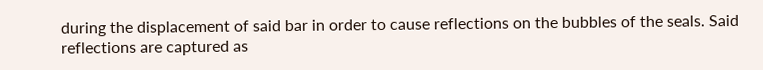during the displacement of said bar in order to cause reflections on the bubbles of the seals. Said reflections are captured as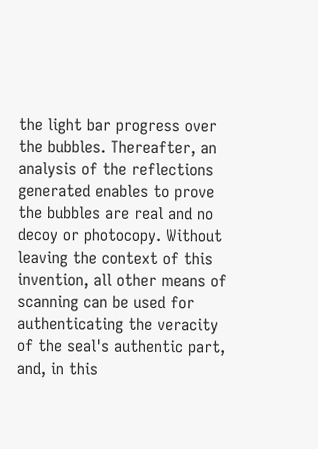the light bar progress over the bubbles. Thereafter, an analysis of the reflections generated enables to prove the bubbles are real and no decoy or photocopy. Without leaving the context of this invention, all other means of scanning can be used for authenticating the veracity of the seal's authentic part, and, in this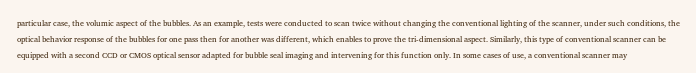particular case, the volumic aspect of the bubbles. As an example, tests were conducted to scan twice without changing the conventional lighting of the scanner, under such conditions, the optical behavior response of the bubbles for one pass then for another was different, which enables to prove the tri-dimensional aspect. Similarly, this type of conventional scanner can be equipped with a second CCD or CMOS optical sensor adapted for bubble seal imaging and intervening for this function only. In some cases of use, a conventional scanner may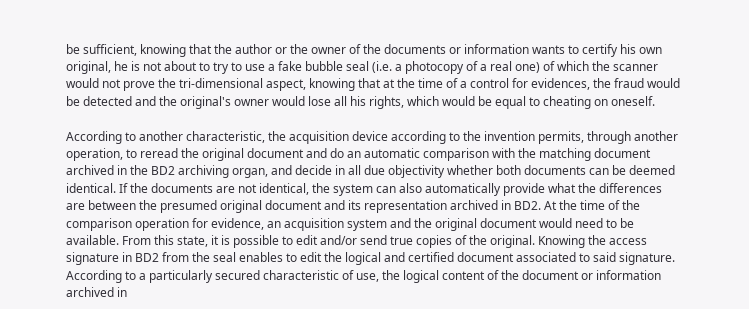be sufficient, knowing that the author or the owner of the documents or information wants to certify his own original, he is not about to try to use a fake bubble seal (i.e. a photocopy of a real one) of which the scanner would not prove the tri-dimensional aspect, knowing that at the time of a control for evidences, the fraud would be detected and the original's owner would lose all his rights, which would be equal to cheating on oneself.

According to another characteristic, the acquisition device according to the invention permits, through another operation, to reread the original document and do an automatic comparison with the matching document archived in the BD2 archiving organ, and decide in all due objectivity whether both documents can be deemed identical. If the documents are not identical, the system can also automatically provide what the differences are between the presumed original document and its representation archived in BD2. At the time of the comparison operation for evidence, an acquisition system and the original document would need to be available. From this state, it is possible to edit and/or send true copies of the original. Knowing the access signature in BD2 from the seal enables to edit the logical and certified document associated to said signature. According to a particularly secured characteristic of use, the logical content of the document or information archived in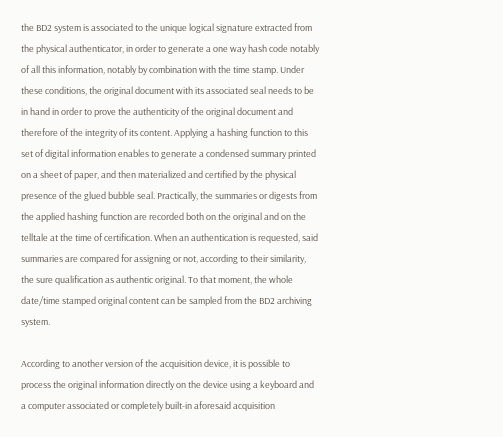the BD2 system is associated to the unique logical signature extracted from the physical authenticator, in order to generate a one way hash code notably of all this information, notably by combination with the time stamp. Under these conditions, the original document with its associated seal needs to be in hand in order to prove the authenticity of the original document and therefore of the integrity of its content. Applying a hashing function to this set of digital information enables to generate a condensed summary printed on a sheet of paper, and then materialized and certified by the physical presence of the glued bubble seal. Practically, the summaries or digests from the applied hashing function are recorded both on the original and on the telltale at the time of certification. When an authentication is requested, said summaries are compared for assigning or not, according to their similarity, the sure qualification as authentic original. To that moment, the whole date/time stamped original content can be sampled from the BD2 archiving system.

According to another version of the acquisition device, it is possible to process the original information directly on the device using a keyboard and a computer associated or completely built-in aforesaid acquisition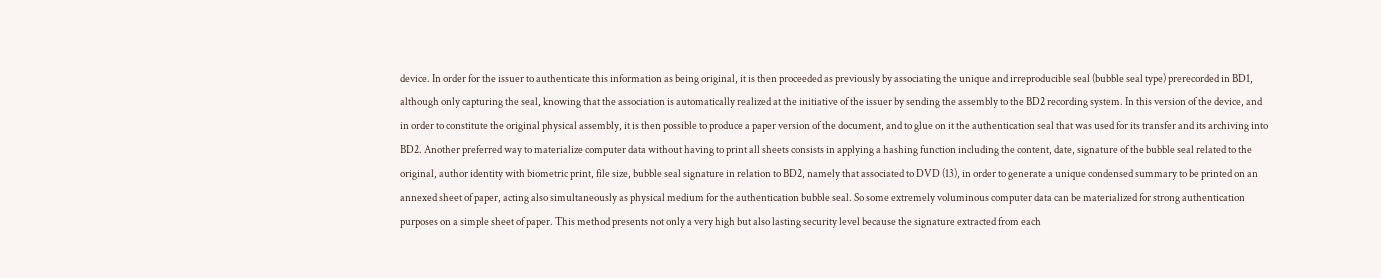device. In order for the issuer to authenticate this information as being original, it is then proceeded as previously by associating the unique and irreproducible seal (bubble seal type) prerecorded in BD1, although only capturing the seal, knowing that the association is automatically realized at the initiative of the issuer by sending the assembly to the BD2 recording system. In this version of the device, and in order to constitute the original physical assembly, it is then possible to produce a paper version of the document, and to glue on it the authentication seal that was used for its transfer and its archiving into BD2. Another preferred way to materialize computer data without having to print all sheets consists in applying a hashing function including the content, date, signature of the bubble seal related to the original, author identity with biometric print, file size, bubble seal signature in relation to BD2, namely that associated to DVD (13), in order to generate a unique condensed summary to be printed on an annexed sheet of paper, acting also simultaneously as physical medium for the authentication bubble seal. So some extremely voluminous computer data can be materialized for strong authentication purposes on a simple sheet of paper. This method presents not only a very high but also lasting security level because the signature extracted from each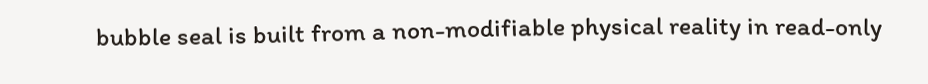bubble seal is built from a non-modifiable physical reality in read-only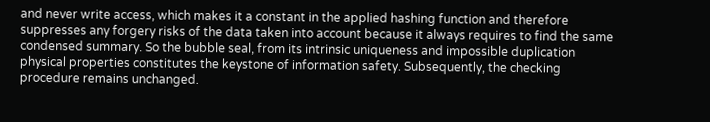and never write access, which makes it a constant in the applied hashing function and therefore suppresses any forgery risks of the data taken into account because it always requires to find the same condensed summary. So the bubble seal, from its intrinsic uniqueness and impossible duplication physical properties constitutes the keystone of information safety. Subsequently, the checking procedure remains unchanged.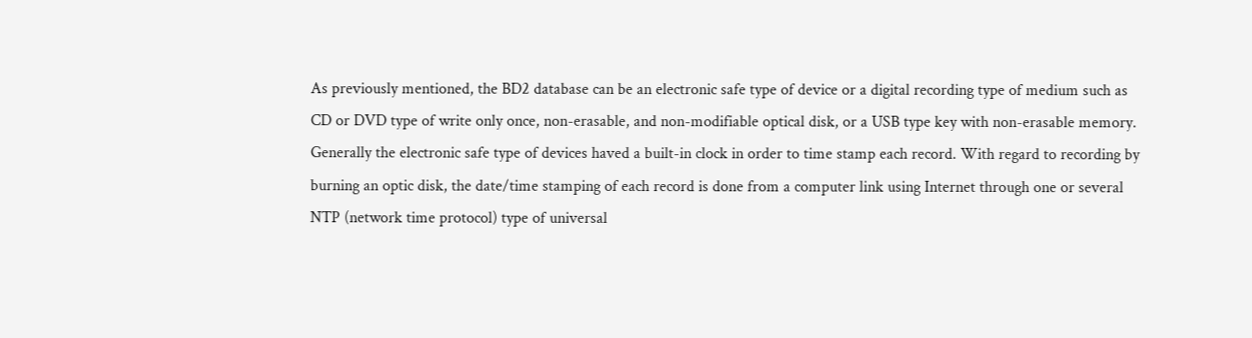As previously mentioned, the BD2 database can be an electronic safe type of device or a digital recording type of medium such as CD or DVD type of write only once, non-erasable, and non-modifiable optical disk, or a USB type key with non-erasable memory. Generally the electronic safe type of devices haved a built-in clock in order to time stamp each record. With regard to recording by burning an optic disk, the date/time stamping of each record is done from a computer link using Internet through one or several NTP (network time protocol) type of universal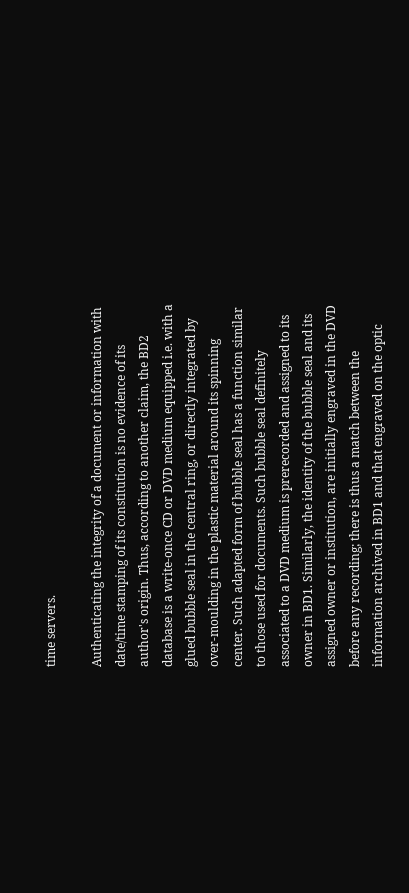time servers.

Authenticating the integrity of a document or information with date/time stamping of its constitution is no evidence of its author's origin. Thus, according to another claim, the BD2 database is a write-once CD or DVD medium equipped i.e. with a glued bubble seal in the central ring, or directly integrated by over-moulding in the plastic material around its spinning center. Such adapted form of bubble seal has a function similar to those used for documents. Such bubble seal definitely associated to a DVD medium is prerecorded and assigned to its owner in BD1. Similarly, the identity of the bubble seal and its assigned owner or institution, are initially engraved in the DVD before any recording; there is thus a match between the information archived in BD1 and that engraved on the optic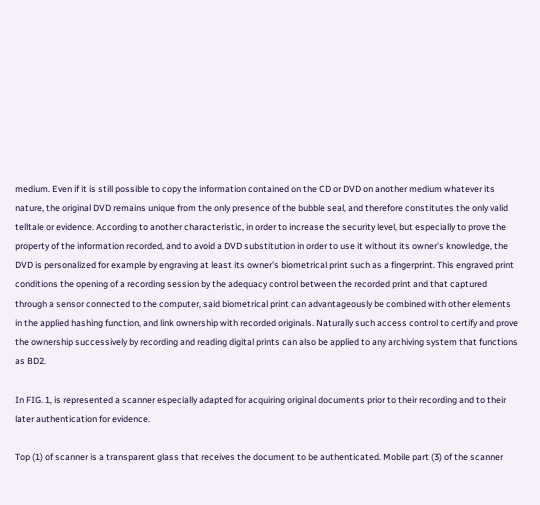medium. Even if it is still possible to copy the information contained on the CD or DVD on another medium whatever its nature, the original DVD remains unique from the only presence of the bubble seal, and therefore constitutes the only valid telltale or evidence. According to another characteristic, in order to increase the security level, but especially to prove the property of the information recorded, and to avoid a DVD substitution in order to use it without its owner's knowledge, the DVD is personalized for example by engraving at least its owner's biometrical print such as a fingerprint. This engraved print conditions the opening of a recording session by the adequacy control between the recorded print and that captured through a sensor connected to the computer, said biometrical print can advantageously be combined with other elements in the applied hashing function, and link ownership with recorded originals. Naturally such access control to certify and prove the ownership successively by recording and reading digital prints can also be applied to any archiving system that functions as BD2.

In FIG. 1, is represented a scanner especially adapted for acquiring original documents prior to their recording and to their later authentication for evidence.

Top (1) of scanner is a transparent glass that receives the document to be authenticated. Mobile part (3) of the scanner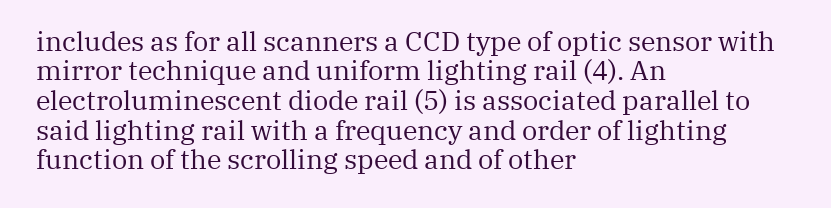includes as for all scanners a CCD type of optic sensor with mirror technique and uniform lighting rail (4). An electroluminescent diode rail (5) is associated parallel to said lighting rail with a frequency and order of lighting function of the scrolling speed and of other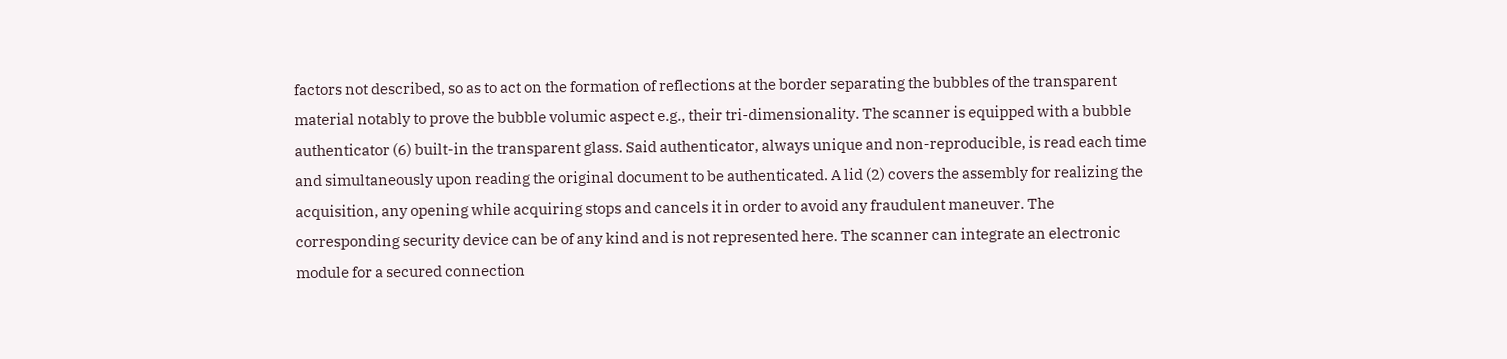factors not described, so as to act on the formation of reflections at the border separating the bubbles of the transparent material notably to prove the bubble volumic aspect e.g., their tri-dimensionality. The scanner is equipped with a bubble authenticator (6) built-in the transparent glass. Said authenticator, always unique and non-reproducible, is read each time and simultaneously upon reading the original document to be authenticated. A lid (2) covers the assembly for realizing the acquisition, any opening while acquiring stops and cancels it in order to avoid any fraudulent maneuver. The corresponding security device can be of any kind and is not represented here. The scanner can integrate an electronic module for a secured connection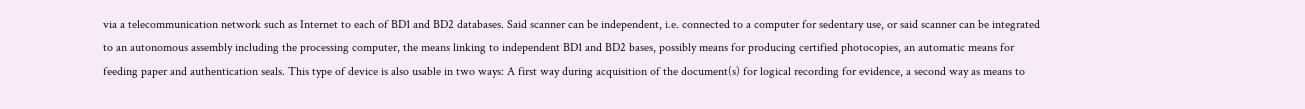via a telecommunication network such as Internet to each of BD1 and BD2 databases. Said scanner can be independent, i.e. connected to a computer for sedentary use, or said scanner can be integrated to an autonomous assembly including the processing computer, the means linking to independent BD1 and BD2 bases, possibly means for producing certified photocopies, an automatic means for feeding paper and authentication seals. This type of device is also usable in two ways: A first way during acquisition of the document(s) for logical recording for evidence, a second way as means to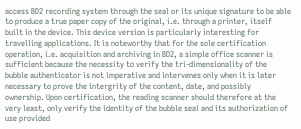access BD2 recording system through the seal or its unique signature to be able to produce a true paper copy of the original, i.e. through a printer, itself built in the device. This device version is particularly interesting for travelling applications. It is noteworthy that for the sole certification operation, i.e. acquisition and archiving in BD2, a simple office scanner is sufficient because the necessity to verify the tri-dimensionality of the bubble authenticator is not imperative and intervenes only when it is later necessary to prove the intergrity of the content, date, and possibly ownership. Upon certification, the reading scanner should therefore at the very least, only verify the identity of the bubble seal and its authorization of use provided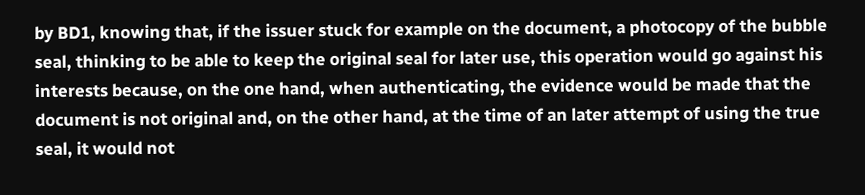by BD1, knowing that, if the issuer stuck for example on the document, a photocopy of the bubble seal, thinking to be able to keep the original seal for later use, this operation would go against his interests because, on the one hand, when authenticating, the evidence would be made that the document is not original and, on the other hand, at the time of an later attempt of using the true seal, it would not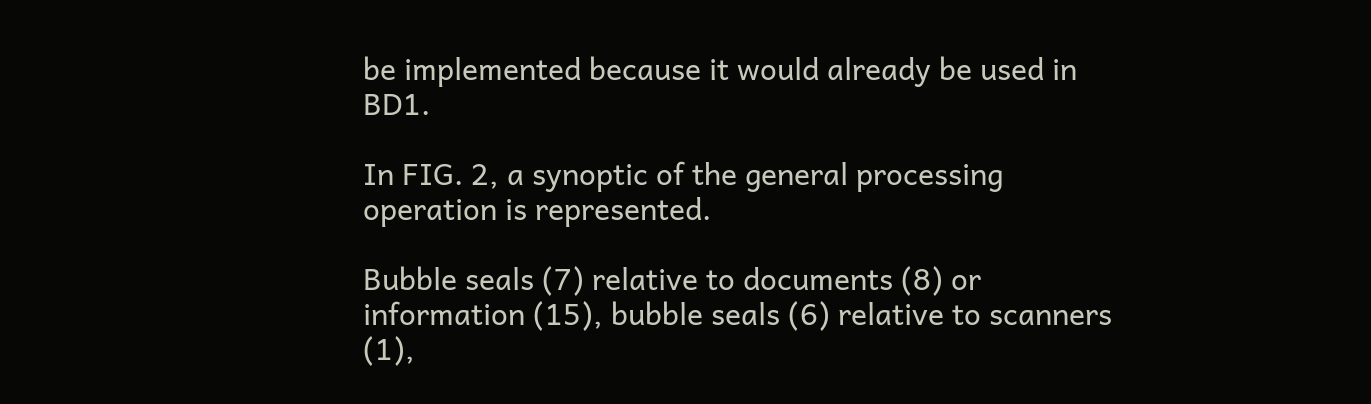be implemented because it would already be used in BD1.

In FIG. 2, a synoptic of the general processing operation is represented.

Bubble seals (7) relative to documents (8) or information (15), bubble seals (6) relative to scanners (1),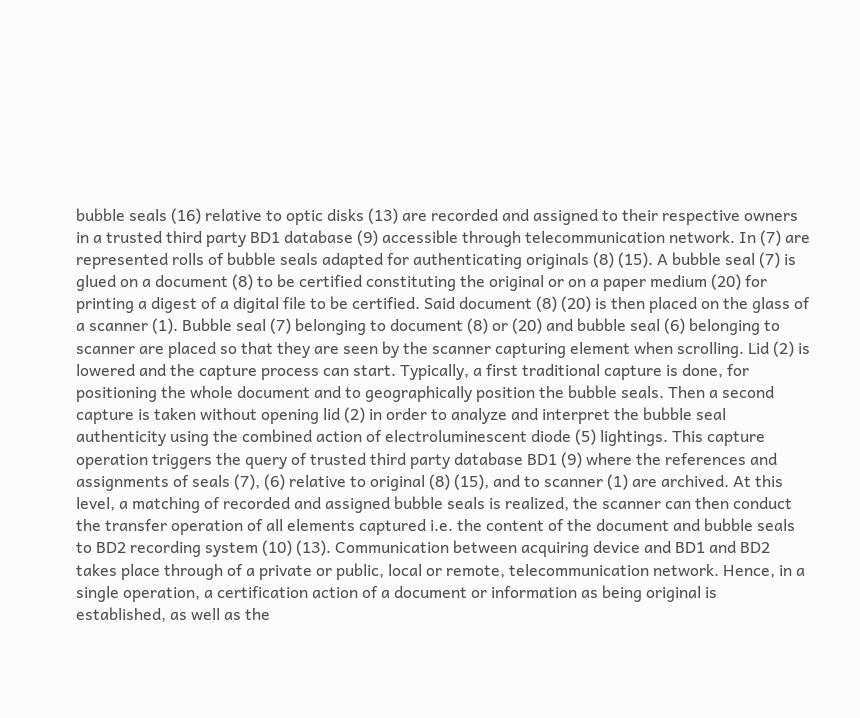bubble seals (16) relative to optic disks (13) are recorded and assigned to their respective owners in a trusted third party BD1 database (9) accessible through telecommunication network. In (7) are represented rolls of bubble seals adapted for authenticating originals (8) (15). A bubble seal (7) is glued on a document (8) to be certified constituting the original or on a paper medium (20) for printing a digest of a digital file to be certified. Said document (8) (20) is then placed on the glass of a scanner (1). Bubble seal (7) belonging to document (8) or (20) and bubble seal (6) belonging to scanner are placed so that they are seen by the scanner capturing element when scrolling. Lid (2) is lowered and the capture process can start. Typically, a first traditional capture is done, for positioning the whole document and to geographically position the bubble seals. Then a second capture is taken without opening lid (2) in order to analyze and interpret the bubble seal authenticity using the combined action of electroluminescent diode (5) lightings. This capture operation triggers the query of trusted third party database BD1 (9) where the references and assignments of seals (7), (6) relative to original (8) (15), and to scanner (1) are archived. At this level, a matching of recorded and assigned bubble seals is realized, the scanner can then conduct the transfer operation of all elements captured i.e. the content of the document and bubble seals to BD2 recording system (10) (13). Communication between acquiring device and BD1 and BD2 takes place through of a private or public, local or remote, telecommunication network. Hence, in a single operation, a certification action of a document or information as being original is established, as well as the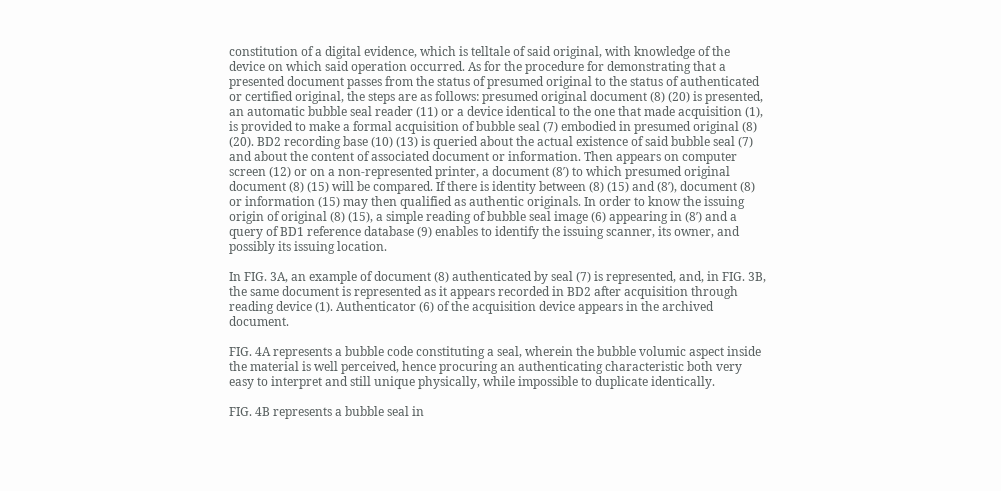constitution of a digital evidence, which is telltale of said original, with knowledge of the device on which said operation occurred. As for the procedure for demonstrating that a presented document passes from the status of presumed original to the status of authenticated or certified original, the steps are as follows: presumed original document (8) (20) is presented, an automatic bubble seal reader (11) or a device identical to the one that made acquisition (1), is provided to make a formal acquisition of bubble seal (7) embodied in presumed original (8) (20). BD2 recording base (10) (13) is queried about the actual existence of said bubble seal (7) and about the content of associated document or information. Then appears on computer screen (12) or on a non-represented printer, a document (8′) to which presumed original document (8) (15) will be compared. If there is identity between (8) (15) and (8′), document (8) or information (15) may then qualified as authentic originals. In order to know the issuing origin of original (8) (15), a simple reading of bubble seal image (6) appearing in (8′) and a query of BD1 reference database (9) enables to identify the issuing scanner, its owner, and possibly its issuing location.

In FIG. 3A, an example of document (8) authenticated by seal (7) is represented, and, in FIG. 3B, the same document is represented as it appears recorded in BD2 after acquisition through reading device (1). Authenticator (6) of the acquisition device appears in the archived document.

FIG. 4A represents a bubble code constituting a seal, wherein the bubble volumic aspect inside the material is well perceived, hence procuring an authenticating characteristic both very easy to interpret and still unique physically, while impossible to duplicate identically.

FIG. 4B represents a bubble seal in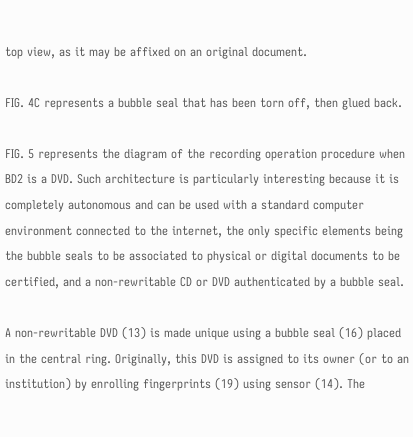top view, as it may be affixed on an original document.

FIG. 4C represents a bubble seal that has been torn off, then glued back.

FIG. 5 represents the diagram of the recording operation procedure when BD2 is a DVD. Such architecture is particularly interesting because it is completely autonomous and can be used with a standard computer environment connected to the internet, the only specific elements being the bubble seals to be associated to physical or digital documents to be certified, and a non-rewritable CD or DVD authenticated by a bubble seal.

A non-rewritable DVD (13) is made unique using a bubble seal (16) placed in the central ring. Originally, this DVD is assigned to its owner (or to an institution) by enrolling fingerprints (19) using sensor (14). The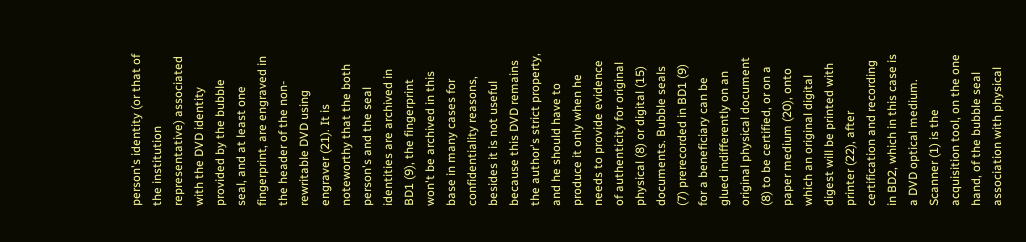person's identity (or that of the institution representative) associated with the DVD identity provided by the bubble seal, and at least one fingerprint, are engraved in the header of the non-rewritable DVD using engraver (21). It is noteworthy that the both person's and the seal identities are archived in BD1 (9), the fingerprint won't be archived in this base in many cases for confidentiality reasons, besides it is not useful because this DVD remains the author's strict property, and he should have to produce it only when he needs to provide evidence of authenticity for original physical (8) or digital (15) documents. Bubble seals (7) prerecorded in BD1 (9) for a beneficiary can be glued indifferently on an original physical document (8) to be certified, or on a paper medium (20), onto which an original digital digest will be printed with printer (22), after certification and recording in BD2, which in this case is a DVD optical medium. Scanner (1) is the acquisition tool, on the one hand, of the bubble seal association with physical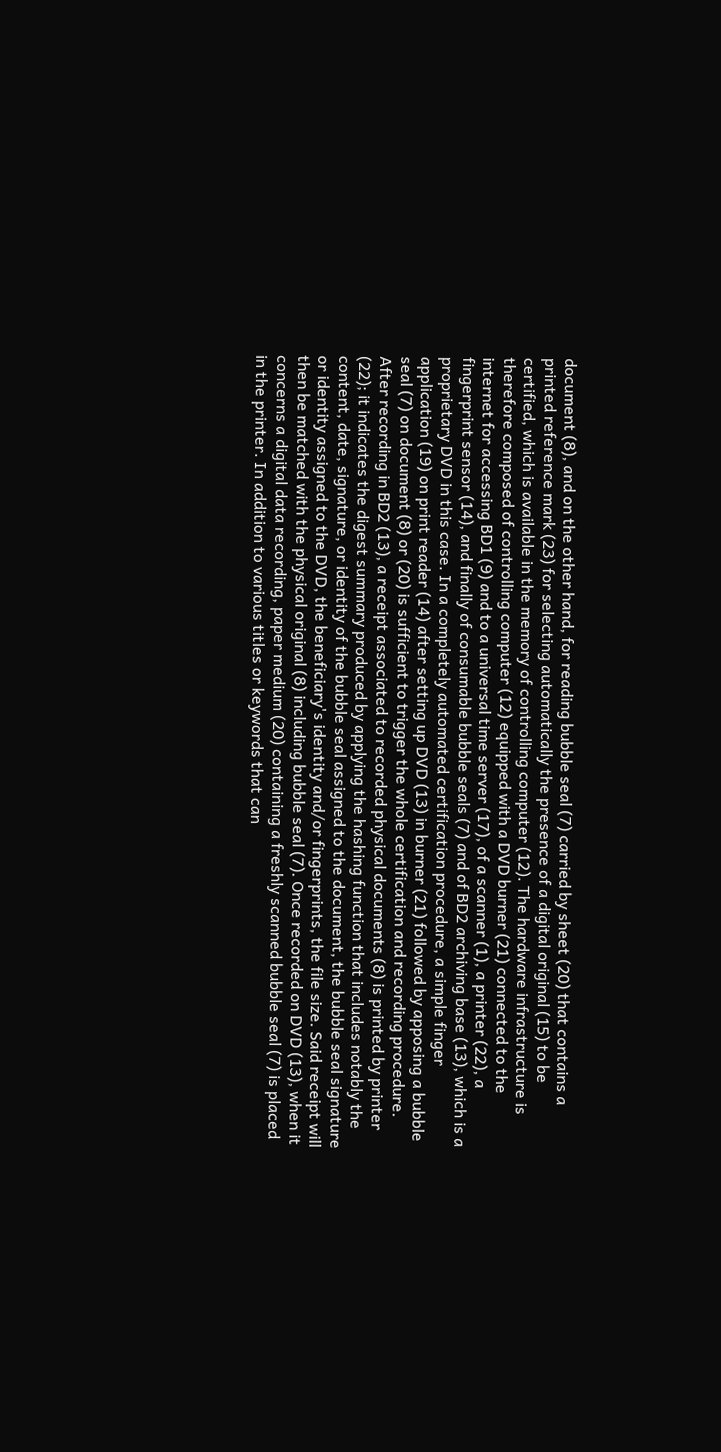document (8), and on the other hand, for reading bubble seal (7) carried by sheet (20) that contains a printed reference mark (23) for selecting automatically the presence of a digital original (15) to be certified, which is available in the memory of controlling computer (12). The hardware infrastructure is therefore composed of controlling computer (12) equipped with a DVD burner (21) connected to the internet for accessing BD1 (9) and to a universal time server (17), of a scanner (1), a printer (22), a fingerprint sensor (14), and finally of consumable bubble seals (7) and of BD2 archiving base (13), which is a proprietary DVD in this case. In a completely automated certification procedure, a simple finger application (19) on print reader (14) after setting up DVD (13) in burner (21) followed by apposing a bubble seal (7) on document (8) or (20) is sufficient to trigger the whole certification and recording procedure. After recording in BD2 (13), a receipt associated to recorded physical documents (8) is printed by printer (22); it indicates the digest summary produced by applying the hashing function that includes notably the content, date, signature, or identity of the bubble seal assigned to the document, the bubble seal signature or identity assigned to the DVD, the beneficiary's identity and/or fingerprints, the file size. Said receipt will then be matched with the physical original (8) including bubble seal (7). Once recorded on DVD (13), when it concerns a digital data recording, paper medium (20) containing a freshly scanned bubble seal (7) is placed in the printer. In addition to various titles or keywords that can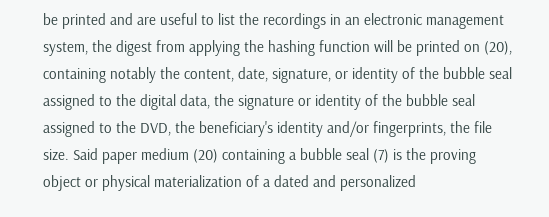be printed and are useful to list the recordings in an electronic management system, the digest from applying the hashing function will be printed on (20), containing notably the content, date, signature, or identity of the bubble seal assigned to the digital data, the signature or identity of the bubble seal assigned to the DVD, the beneficiary's identity and/or fingerprints, the file size. Said paper medium (20) containing a bubble seal (7) is the proving object or physical materialization of a dated and personalized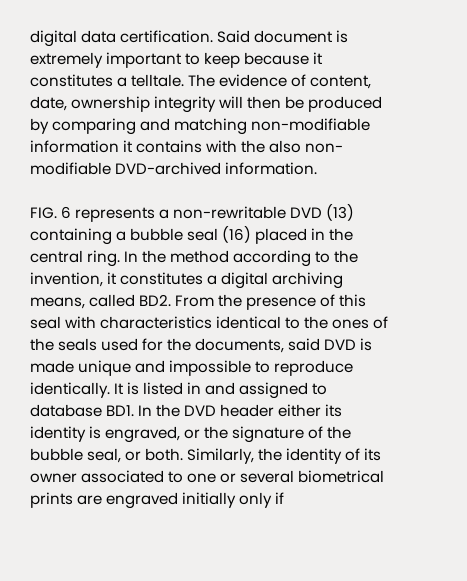digital data certification. Said document is extremely important to keep because it constitutes a telltale. The evidence of content, date, ownership integrity will then be produced by comparing and matching non-modifiable information it contains with the also non-modifiable DVD-archived information.

FIG. 6 represents a non-rewritable DVD (13) containing a bubble seal (16) placed in the central ring. In the method according to the invention, it constitutes a digital archiving means, called BD2. From the presence of this seal with characteristics identical to the ones of the seals used for the documents, said DVD is made unique and impossible to reproduce identically. It is listed in and assigned to database BD1. In the DVD header either its identity is engraved, or the signature of the bubble seal, or both. Similarly, the identity of its owner associated to one or several biometrical prints are engraved initially only if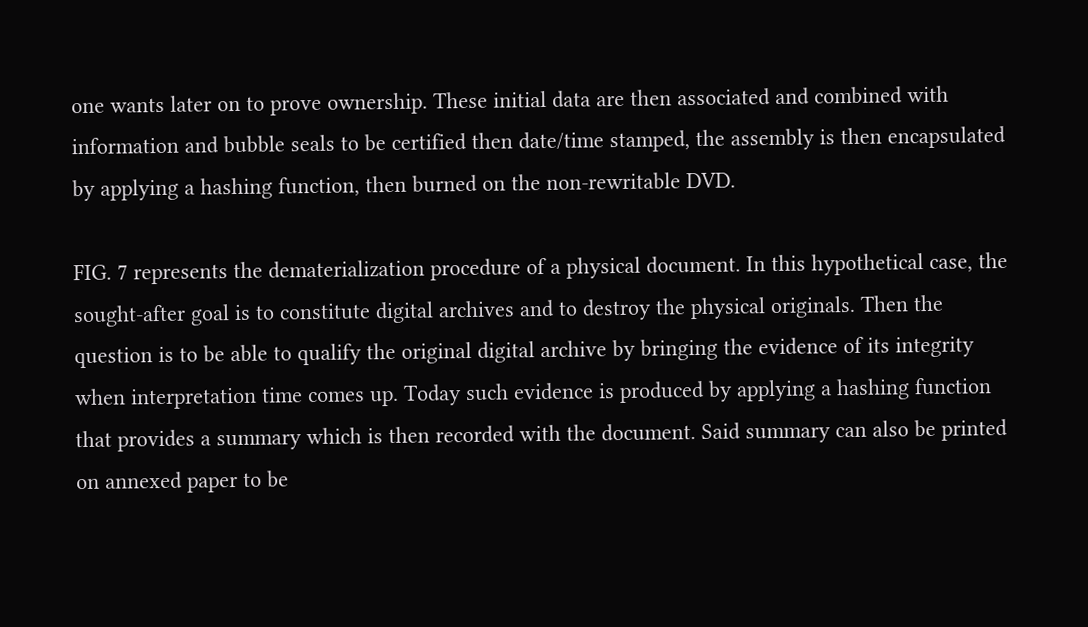one wants later on to prove ownership. These initial data are then associated and combined with information and bubble seals to be certified then date/time stamped, the assembly is then encapsulated by applying a hashing function, then burned on the non-rewritable DVD.

FIG. 7 represents the dematerialization procedure of a physical document. In this hypothetical case, the sought-after goal is to constitute digital archives and to destroy the physical originals. Then the question is to be able to qualify the original digital archive by bringing the evidence of its integrity when interpretation time comes up. Today such evidence is produced by applying a hashing function that provides a summary which is then recorded with the document. Said summary can also be printed on annexed paper to be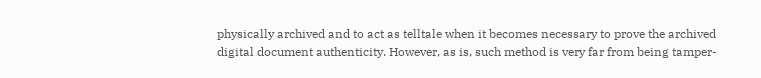physically archived and to act as telltale when it becomes necessary to prove the archived digital document authenticity. However, as is, such method is very far from being tamper-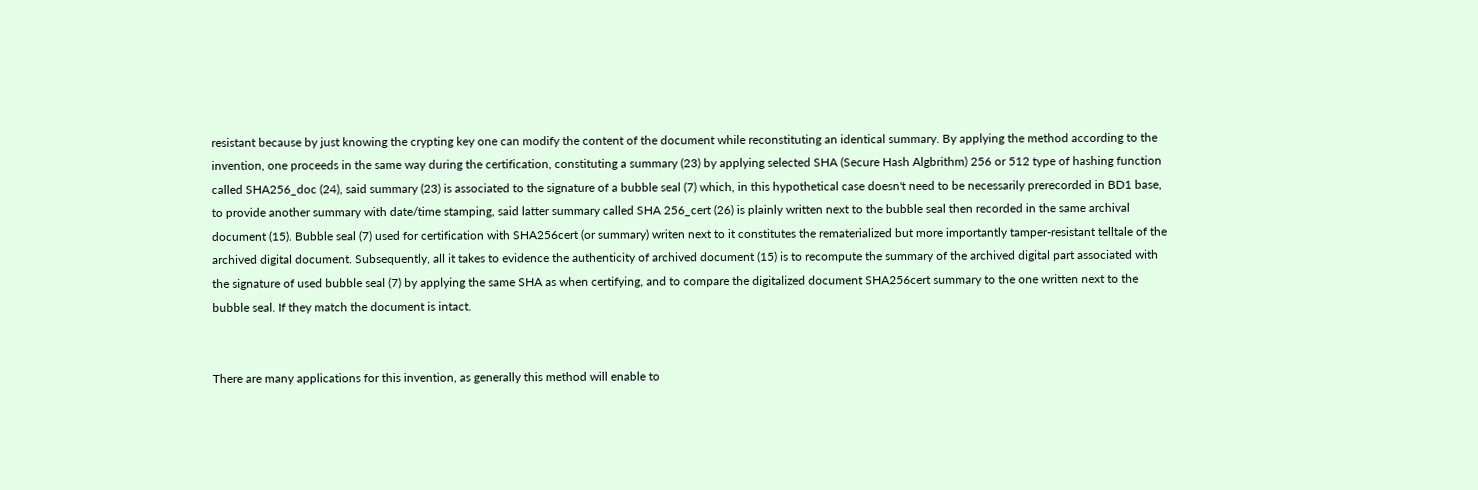resistant because by just knowing the crypting key one can modify the content of the document while reconstituting an identical summary. By applying the method according to the invention, one proceeds in the same way during the certification, constituting a summary (23) by applying selected SHA (Secure Hash Algbrithm) 256 or 512 type of hashing function called SHA256_doc (24), said summary (23) is associated to the signature of a bubble seal (7) which, in this hypothetical case doesn't need to be necessarily prerecorded in BD1 base, to provide another summary with date/time stamping, said latter summary called SHA 256_cert (26) is plainly written next to the bubble seal then recorded in the same archival document (15). Bubble seal (7) used for certification with SHA256cert (or summary) writen next to it constitutes the rematerialized but more importantly tamper-resistant telltale of the archived digital document. Subsequently, all it takes to evidence the authenticity of archived document (15) is to recompute the summary of the archived digital part associated with the signature of used bubble seal (7) by applying the same SHA as when certifying, and to compare the digitalized document SHA256cert summary to the one written next to the bubble seal. If they match the document is intact.


There are many applications for this invention, as generally this method will enable to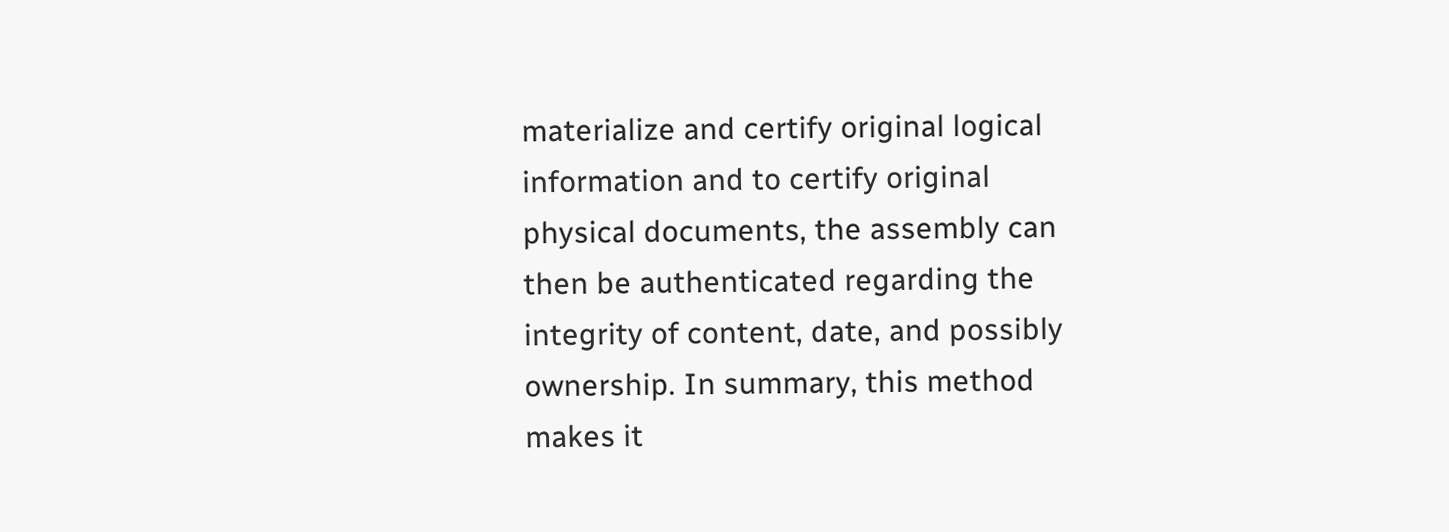materialize and certify original logical information and to certify original physical documents, the assembly can then be authenticated regarding the integrity of content, date, and possibly ownership. In summary, this method makes it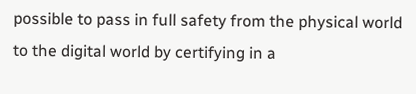possible to pass in full safety from the physical world to the digital world by certifying in a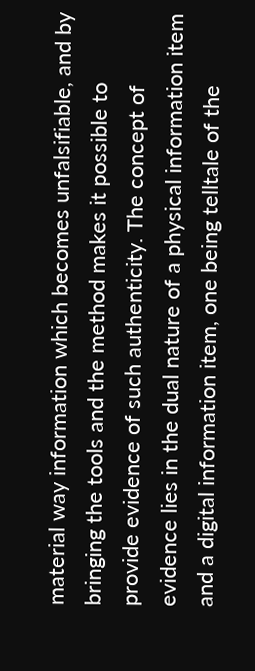material way information which becomes unfalsifiable, and by bringing the tools and the method makes it possible to provide evidence of such authenticity. The concept of evidence lies in the dual nature of a physical information item and a digital information item, one being telltale of the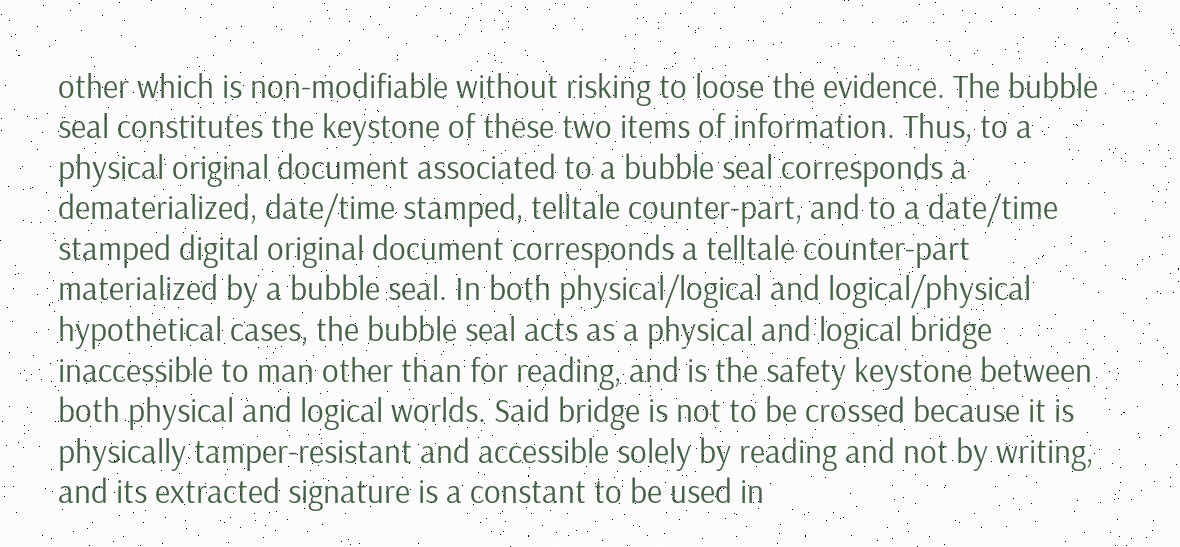other which is non-modifiable without risking to loose the evidence. The bubble seal constitutes the keystone of these two items of information. Thus, to a physical original document associated to a bubble seal corresponds a dematerialized, date/time stamped, telltale counter-part, and to a date/time stamped digital original document corresponds a telltale counter-part materialized by a bubble seal. In both physical/logical and logical/physical hypothetical cases, the bubble seal acts as a physical and logical bridge inaccessible to man other than for reading, and is the safety keystone between both physical and logical worlds. Said bridge is not to be crossed because it is physically tamper-resistant and accessible solely by reading and not by writing, and its extracted signature is a constant to be used in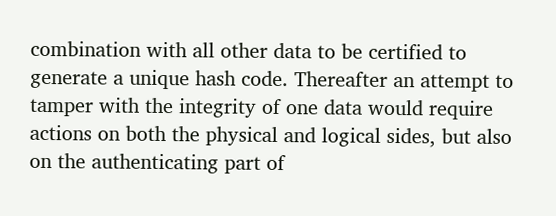combination with all other data to be certified to generate a unique hash code. Thereafter an attempt to tamper with the integrity of one data would require actions on both the physical and logical sides, but also on the authenticating part of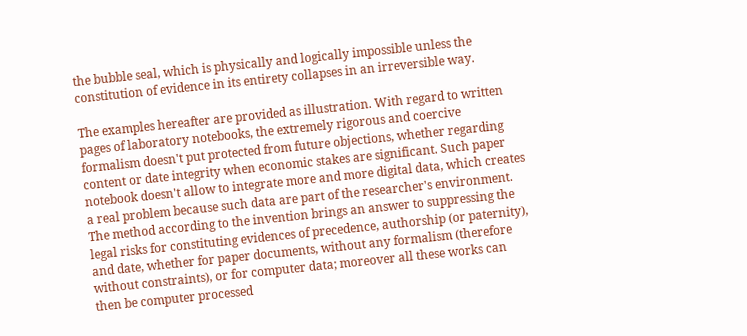the bubble seal, which is physically and logically impossible unless the constitution of evidence in its entirety collapses in an irreversible way.

The examples hereafter are provided as illustration. With regard to written pages of laboratory notebooks, the extremely rigorous and coercive formalism doesn't put protected from future objections, whether regarding content or date integrity when economic stakes are significant. Such paper notebook doesn't allow to integrate more and more digital data, which creates a real problem because such data are part of the researcher's environment. The method according to the invention brings an answer to suppressing the legal risks for constituting evidences of precedence, authorship (or paternity), and date, whether for paper documents, without any formalism (therefore without constraints), or for computer data; moreover all these works can then be computer processed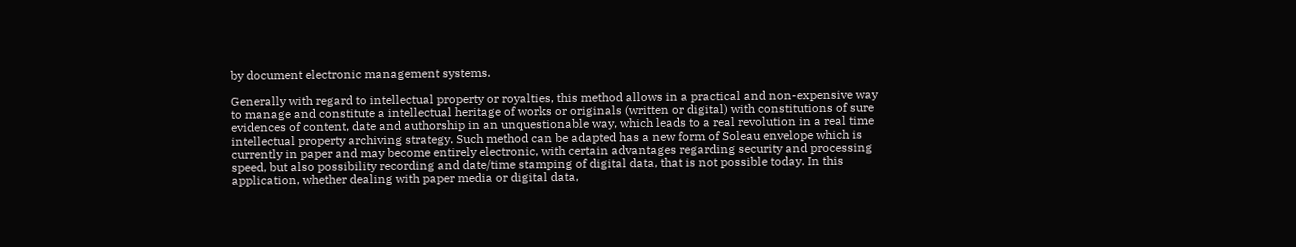by document electronic management systems.

Generally with regard to intellectual property or royalties, this method allows in a practical and non-expensive way to manage and constitute a intellectual heritage of works or originals (written or digital) with constitutions of sure evidences of content, date and authorship in an unquestionable way, which leads to a real revolution in a real time intellectual property archiving strategy. Such method can be adapted has a new form of Soleau envelope which is currently in paper and may become entirely electronic, with certain advantages regarding security and processing speed, but also possibility recording and date/time stamping of digital data, that is not possible today. In this application, whether dealing with paper media or digital data,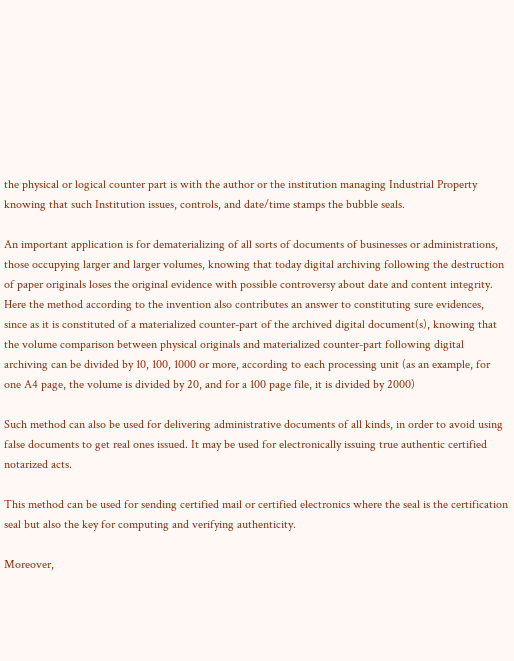the physical or logical counter part is with the author or the institution managing Industrial Property knowing that such Institution issues, controls, and date/time stamps the bubble seals.

An important application is for dematerializing of all sorts of documents of businesses or administrations, those occupying larger and larger volumes, knowing that today digital archiving following the destruction of paper originals loses the original evidence with possible controversy about date and content integrity. Here the method according to the invention also contributes an answer to constituting sure evidences, since as it is constituted of a materialized counter-part of the archived digital document(s), knowing that the volume comparison between physical originals and materialized counter-part following digital archiving can be divided by 10, 100, 1000 or more, according to each processing unit (as an example, for one A4 page, the volume is divided by 20, and for a 100 page file, it is divided by 2000)

Such method can also be used for delivering administrative documents of all kinds, in order to avoid using false documents to get real ones issued. It may be used for electronically issuing true authentic certified notarized acts.

This method can be used for sending certified mail or certified electronics where the seal is the certification seal but also the key for computing and verifying authenticity.

Moreover,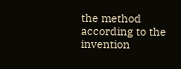the method according to the invention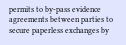permits to by-pass evidence agreements between parties to secure paperless exchanges by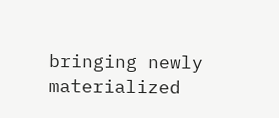bringing newly materialized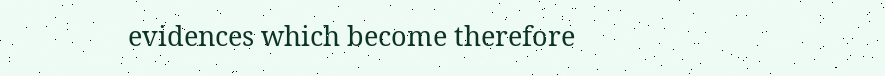evidences which become therefore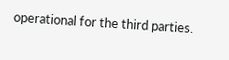operational for the third parties.